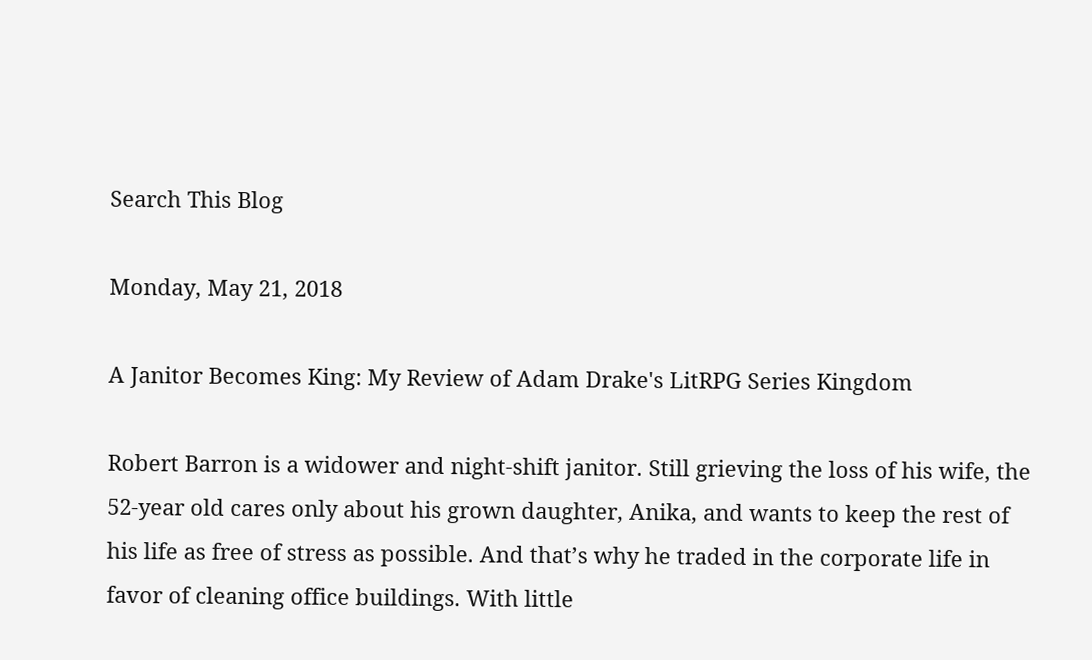Search This Blog

Monday, May 21, 2018

A Janitor Becomes King: My Review of Adam Drake's LitRPG Series Kingdom

Robert Barron is a widower and night-shift janitor. Still grieving the loss of his wife, the 52-year old cares only about his grown daughter, Anika, and wants to keep the rest of his life as free of stress as possible. And that’s why he traded in the corporate life in favor of cleaning office buildings. With little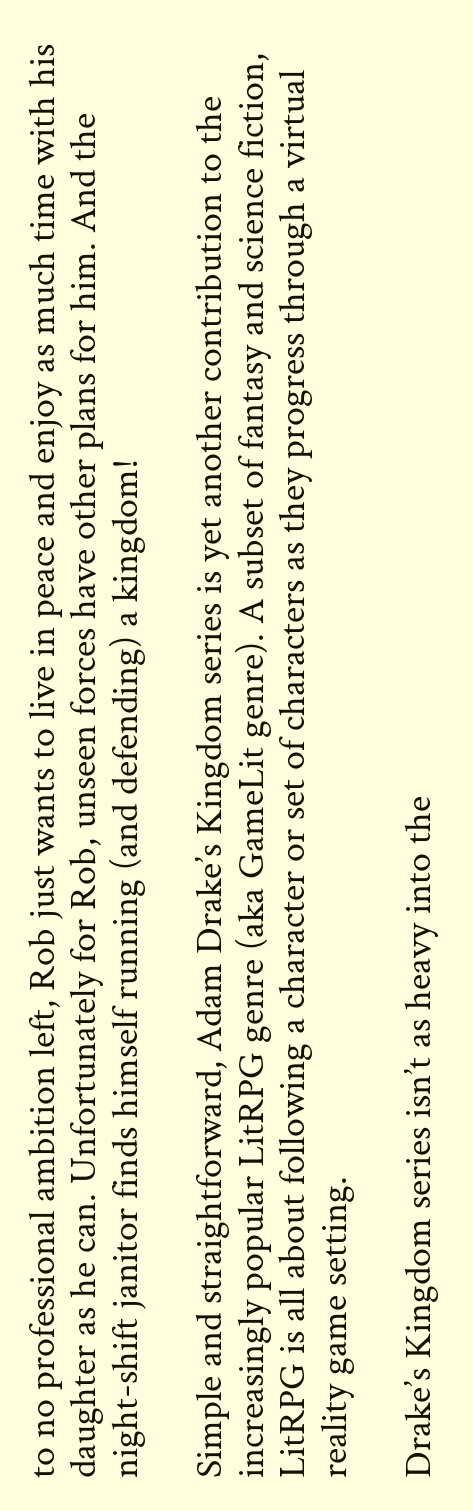to no professional ambition left, Rob just wants to live in peace and enjoy as much time with his daughter as he can. Unfortunately for Rob, unseen forces have other plans for him. And the night-shift janitor finds himself running (and defending) a kingdom!

Simple and straightforward, Adam Drake’s Kingdom series is yet another contribution to the increasingly popular LitRPG genre (aka GameLit genre). A subset of fantasy and science fiction, LitRPG is all about following a character or set of characters as they progress through a virtual reality game setting.

Drake’s Kingdom series isn’t as heavy into the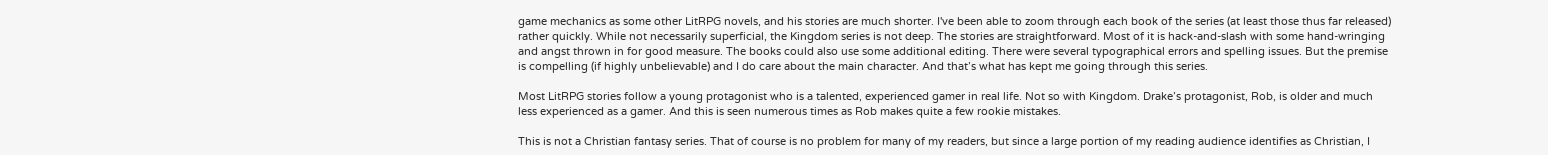game mechanics as some other LitRPG novels, and his stories are much shorter. I've been able to zoom through each book of the series (at least those thus far released) rather quickly. While not necessarily superficial, the Kingdom series is not deep. The stories are straightforward. Most of it is hack-and-slash with some hand-wringing and angst thrown in for good measure. The books could also use some additional editing. There were several typographical errors and spelling issues. But the premise is compelling (if highly unbelievable) and I do care about the main character. And that’s what has kept me going through this series.

Most LitRPG stories follow a young protagonist who is a talented, experienced gamer in real life. Not so with Kingdom. Drake’s protagonist, Rob, is older and much less experienced as a gamer. And this is seen numerous times as Rob makes quite a few rookie mistakes.

This is not a Christian fantasy series. That of course is no problem for many of my readers, but since a large portion of my reading audience identifies as Christian, I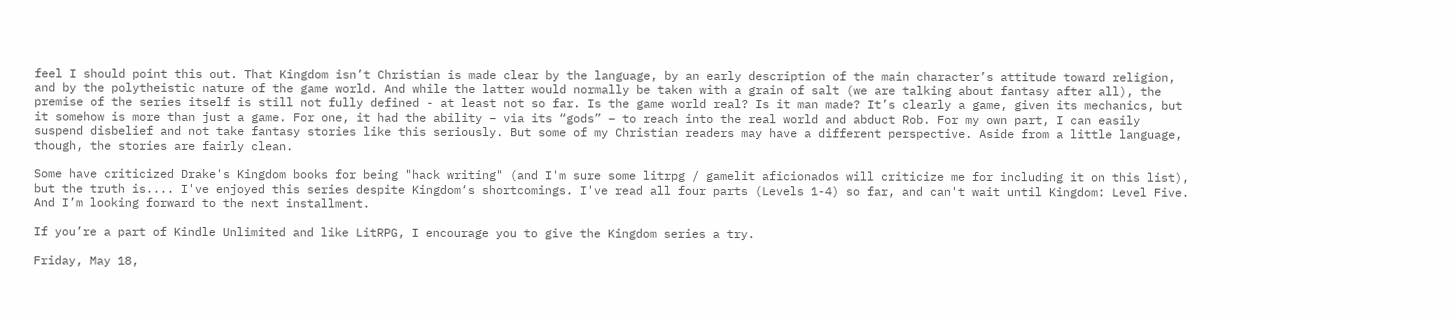feel I should point this out. That Kingdom isn’t Christian is made clear by the language, by an early description of the main character’s attitude toward religion, and by the polytheistic nature of the game world. And while the latter would normally be taken with a grain of salt (we are talking about fantasy after all), the premise of the series itself is still not fully defined - at least not so far. Is the game world real? Is it man made? It’s clearly a game, given its mechanics, but it somehow is more than just a game. For one, it had the ability – via its “gods” – to reach into the real world and abduct Rob. For my own part, I can easily suspend disbelief and not take fantasy stories like this seriously. But some of my Christian readers may have a different perspective. Aside from a little language, though, the stories are fairly clean.

Some have criticized Drake's Kingdom books for being "hack writing" (and I'm sure some litrpg / gamelit aficionados will criticize me for including it on this list), but the truth is.... I've enjoyed this series despite Kingdom‘s shortcomings. I've read all four parts (Levels 1-4) so far, and can't wait until Kingdom: Level Five. And I’m looking forward to the next installment.

If you’re a part of Kindle Unlimited and like LitRPG, I encourage you to give the Kingdom series a try.

Friday, May 18,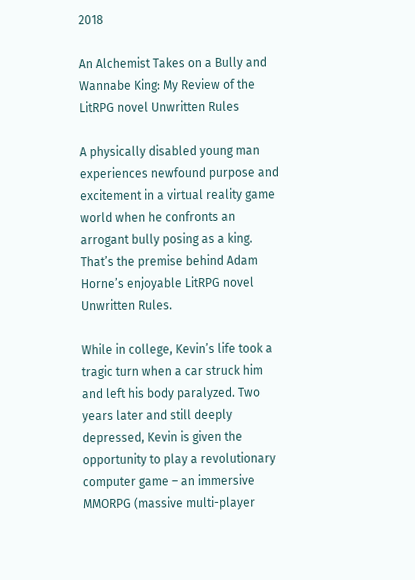2018

An Alchemist Takes on a Bully and Wannabe King: My Review of the LitRPG novel Unwritten Rules

A physically disabled young man experiences newfound purpose and excitement in a virtual reality game world when he confronts an arrogant bully posing as a king. That’s the premise behind Adam Horne’s enjoyable LitRPG novel Unwritten Rules.

While in college, Kevin’s life took a tragic turn when a car struck him and left his body paralyzed. Two years later and still deeply depressed, Kevin is given the opportunity to play a revolutionary computer game – an immersive MMORPG (massive multi-player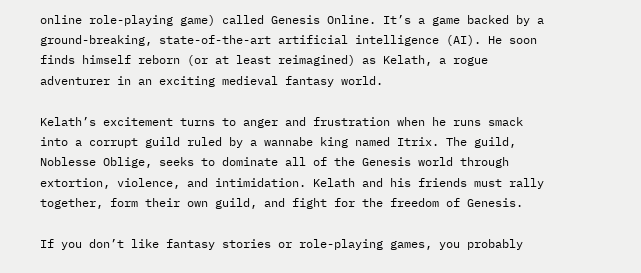online role-playing game) called Genesis Online. It’s a game backed by a ground-breaking, state-of-the-art artificial intelligence (AI). He soon finds himself reborn (or at least reimagined) as Kelath, a rogue adventurer in an exciting medieval fantasy world.

Kelath’s excitement turns to anger and frustration when he runs smack into a corrupt guild ruled by a wannabe king named Itrix. The guild, Noblesse Oblige, seeks to dominate all of the Genesis world through extortion, violence, and intimidation. Kelath and his friends must rally together, form their own guild, and fight for the freedom of Genesis.

If you don’t like fantasy stories or role-playing games, you probably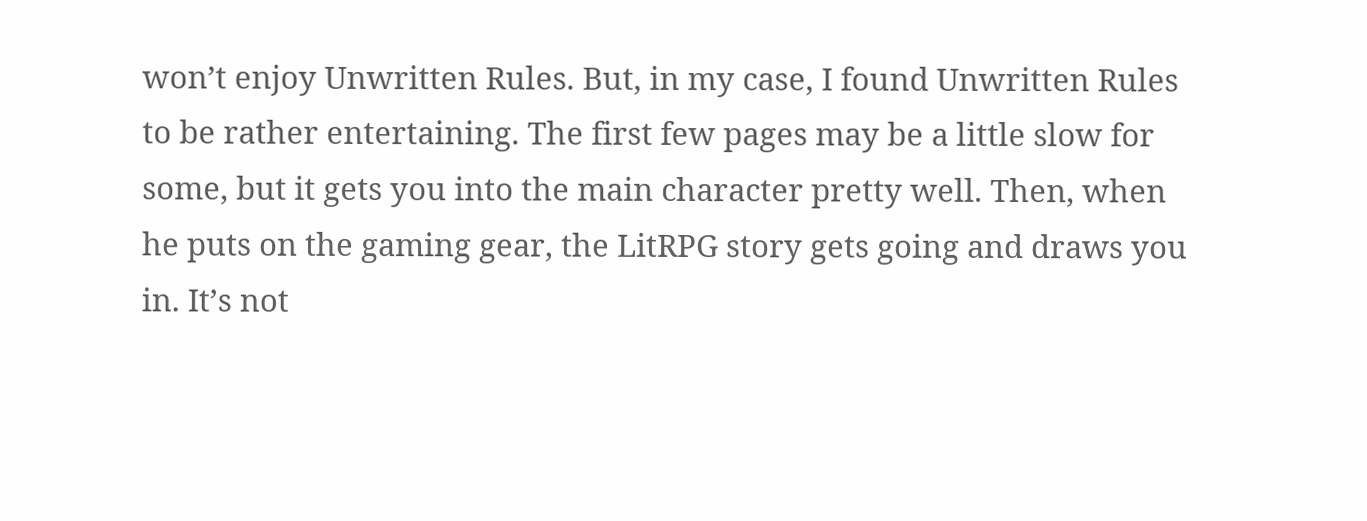won’t enjoy Unwritten Rules. But, in my case, I found Unwritten Rules to be rather entertaining. The first few pages may be a little slow for some, but it gets you into the main character pretty well. Then, when he puts on the gaming gear, the LitRPG story gets going and draws you in. It’s not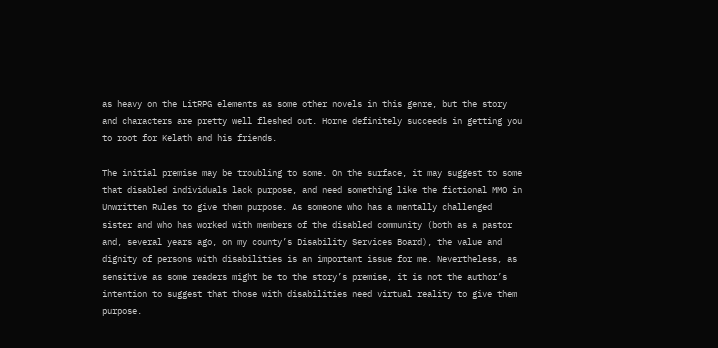as heavy on the LitRPG elements as some other novels in this genre, but the story and characters are pretty well fleshed out. Horne definitely succeeds in getting you to root for Kelath and his friends.

The initial premise may be troubling to some. On the surface, it may suggest to some that disabled individuals lack purpose, and need something like the fictional MMO in Unwritten Rules to give them purpose. As someone who has a mentally challenged sister and who has worked with members of the disabled community (both as a pastor and, several years ago, on my county’s Disability Services Board), the value and dignity of persons with disabilities is an important issue for me. Nevertheless, as sensitive as some readers might be to the story’s premise, it is not the author’s intention to suggest that those with disabilities need virtual reality to give them purpose.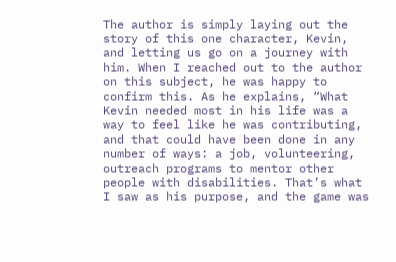The author is simply laying out the story of this one character, Kevin, and letting us go on a journey with him. When I reached out to the author on this subject, he was happy to confirm this. As he explains, “What Kevin needed most in his life was a way to feel like he was contributing, and that could have been done in any number of ways: a job, volunteering, outreach programs to mentor other people with disabilities. That’s what I saw as his purpose, and the game was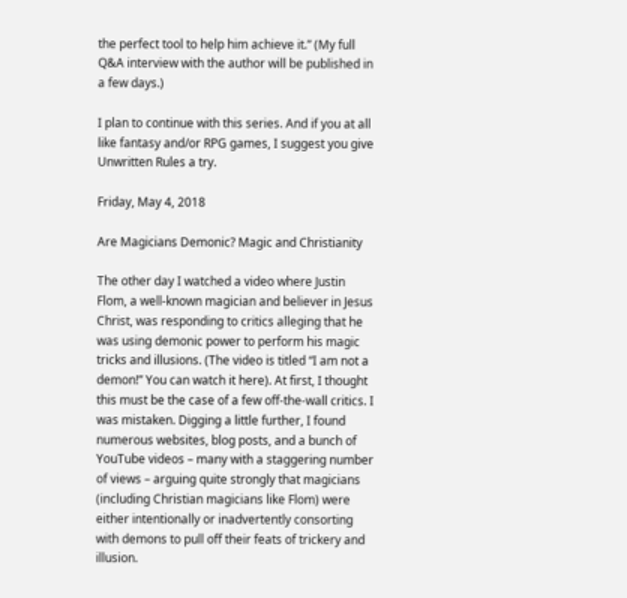the perfect tool to help him achieve it.” (My full Q&A interview with the author will be published in a few days.)

I plan to continue with this series. And if you at all like fantasy and/or RPG games, I suggest you give Unwritten Rules a try.

Friday, May 4, 2018

Are Magicians Demonic? Magic and Christianity

The other day I watched a video where Justin Flom, a well-known magician and believer in Jesus Christ, was responding to critics alleging that he was using demonic power to perform his magic tricks and illusions. (The video is titled “I am not a demon!” You can watch it here). At first, I thought this must be the case of a few off-the-wall critics. I was mistaken. Digging a little further, I found numerous websites, blog posts, and a bunch of YouTube videos – many with a staggering number of views – arguing quite strongly that magicians (including Christian magicians like Flom) were either intentionally or inadvertently consorting with demons to pull off their feats of trickery and illusion.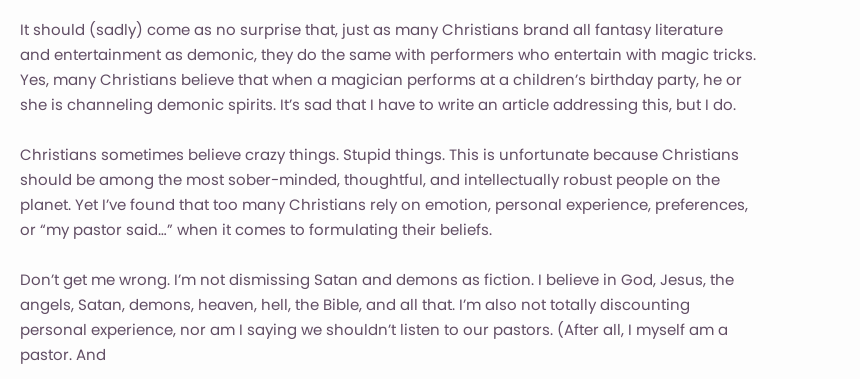It should (sadly) come as no surprise that, just as many Christians brand all fantasy literature and entertainment as demonic, they do the same with performers who entertain with magic tricks. Yes, many Christians believe that when a magician performs at a children’s birthday party, he or she is channeling demonic spirits. It’s sad that I have to write an article addressing this, but I do.

Christians sometimes believe crazy things. Stupid things. This is unfortunate because Christians should be among the most sober-minded, thoughtful, and intellectually robust people on the planet. Yet I’ve found that too many Christians rely on emotion, personal experience, preferences, or “my pastor said…” when it comes to formulating their beliefs.

Don’t get me wrong. I’m not dismissing Satan and demons as fiction. I believe in God, Jesus, the angels, Satan, demons, heaven, hell, the Bible, and all that. I’m also not totally discounting personal experience, nor am I saying we shouldn’t listen to our pastors. (After all, I myself am a pastor. And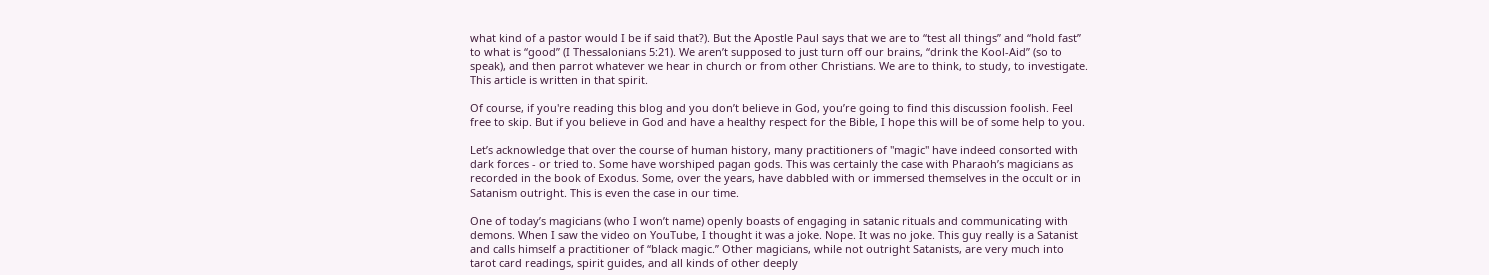what kind of a pastor would I be if said that?). But the Apostle Paul says that we are to “test all things” and “hold fast” to what is “good” (I Thessalonians 5:21). We aren’t supposed to just turn off our brains, “drink the Kool-Aid” (so to speak), and then parrot whatever we hear in church or from other Christians. We are to think, to study, to investigate. This article is written in that spirit.

Of course, if you're reading this blog and you don’t believe in God, you’re going to find this discussion foolish. Feel free to skip. But if you believe in God and have a healthy respect for the Bible, I hope this will be of some help to you.

Let’s acknowledge that over the course of human history, many practitioners of "magic" have indeed consorted with dark forces - or tried to. Some have worshiped pagan gods. This was certainly the case with Pharaoh’s magicians as recorded in the book of Exodus. Some, over the years, have dabbled with or immersed themselves in the occult or in Satanism outright. This is even the case in our time.

One of today’s magicians (who I won’t name) openly boasts of engaging in satanic rituals and communicating with demons. When I saw the video on YouTube, I thought it was a joke. Nope. It was no joke. This guy really is a Satanist and calls himself a practitioner of “black magic.” Other magicians, while not outright Satanists, are very much into tarot card readings, spirit guides, and all kinds of other deeply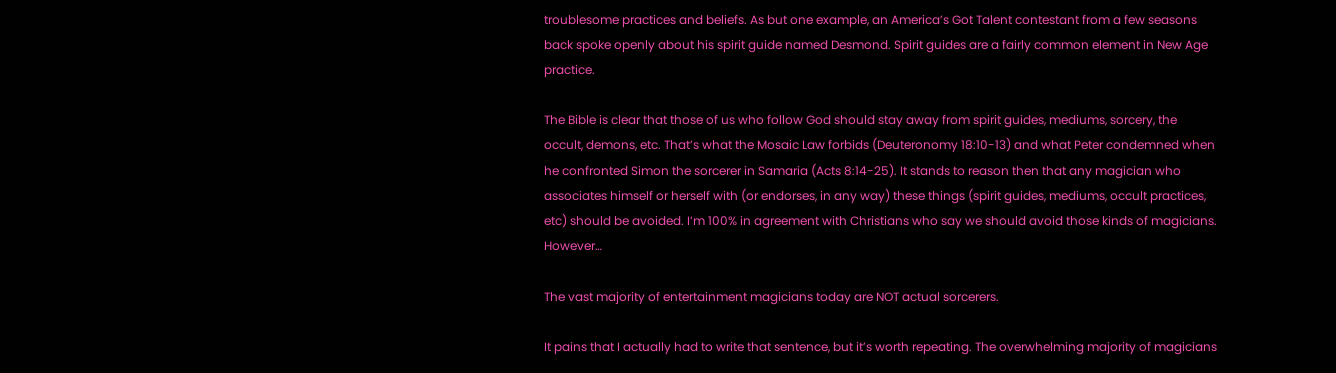troublesome practices and beliefs. As but one example, an America’s Got Talent contestant from a few seasons back spoke openly about his spirit guide named Desmond. Spirit guides are a fairly common element in New Age practice.

The Bible is clear that those of us who follow God should stay away from spirit guides, mediums, sorcery, the occult, demons, etc. That’s what the Mosaic Law forbids (Deuteronomy 18:10-13) and what Peter condemned when he confronted Simon the sorcerer in Samaria (Acts 8:14-25). It stands to reason then that any magician who associates himself or herself with (or endorses, in any way) these things (spirit guides, mediums, occult practices, etc) should be avoided. I’m 100% in agreement with Christians who say we should avoid those kinds of magicians. However…

The vast majority of entertainment magicians today are NOT actual sorcerers.

It pains that I actually had to write that sentence, but it’s worth repeating. The overwhelming majority of magicians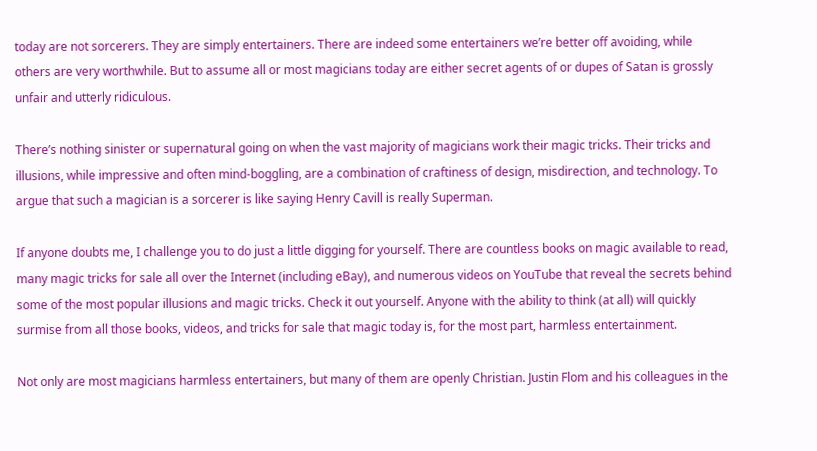today are not sorcerers. They are simply entertainers. There are indeed some entertainers we’re better off avoiding, while others are very worthwhile. But to assume all or most magicians today are either secret agents of or dupes of Satan is grossly unfair and utterly ridiculous.

There’s nothing sinister or supernatural going on when the vast majority of magicians work their magic tricks. Their tricks and illusions, while impressive and often mind-boggling, are a combination of craftiness of design, misdirection, and technology. To argue that such a magician is a sorcerer is like saying Henry Cavill is really Superman.

If anyone doubts me, I challenge you to do just a little digging for yourself. There are countless books on magic available to read, many magic tricks for sale all over the Internet (including eBay), and numerous videos on YouTube that reveal the secrets behind some of the most popular illusions and magic tricks. Check it out yourself. Anyone with the ability to think (at all) will quickly surmise from all those books, videos, and tricks for sale that magic today is, for the most part, harmless entertainment.

Not only are most magicians harmless entertainers, but many of them are openly Christian. Justin Flom and his colleagues in the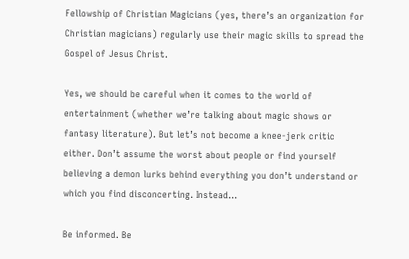Fellowship of Christian Magicians (yes, there’s an organization for Christian magicians) regularly use their magic skills to spread the Gospel of Jesus Christ.

Yes, we should be careful when it comes to the world of entertainment (whether we’re talking about magic shows or fantasy literature). But let’s not become a knee-jerk critic either. Don’t assume the worst about people or find yourself believing a demon lurks behind everything you don’t understand or which you find disconcerting. Instead…

Be informed. Be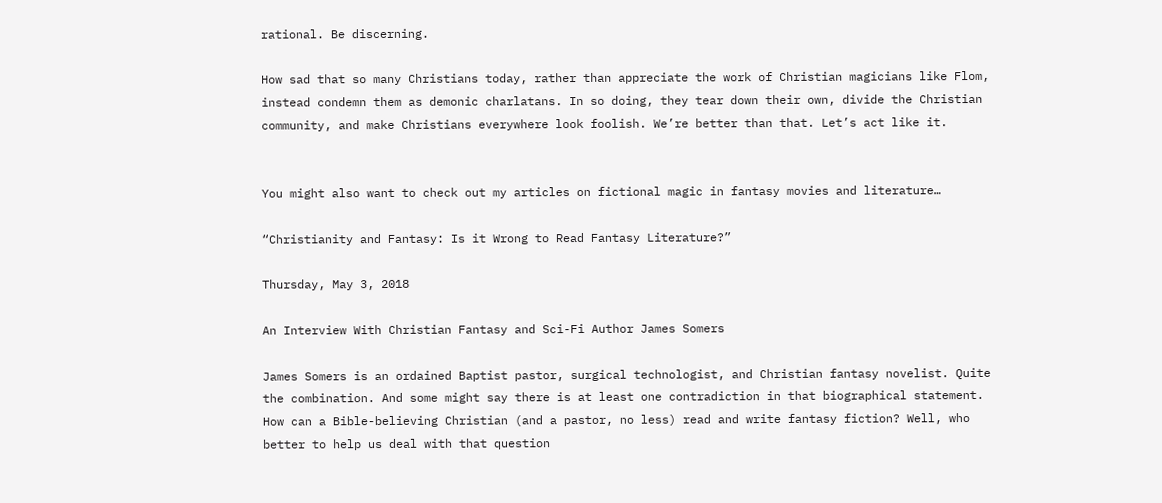rational. Be discerning.

How sad that so many Christians today, rather than appreciate the work of Christian magicians like Flom, instead condemn them as demonic charlatans. In so doing, they tear down their own, divide the Christian community, and make Christians everywhere look foolish. We’re better than that. Let’s act like it.


You might also want to check out my articles on fictional magic in fantasy movies and literature…

“Christianity and Fantasy: Is it Wrong to Read Fantasy Literature?”

Thursday, May 3, 2018

An Interview With Christian Fantasy and Sci-Fi Author James Somers

James Somers is an ordained Baptist pastor, surgical technologist, and Christian fantasy novelist. Quite the combination. And some might say there is at least one contradiction in that biographical statement. How can a Bible-believing Christian (and a pastor, no less) read and write fantasy fiction? Well, who better to help us deal with that question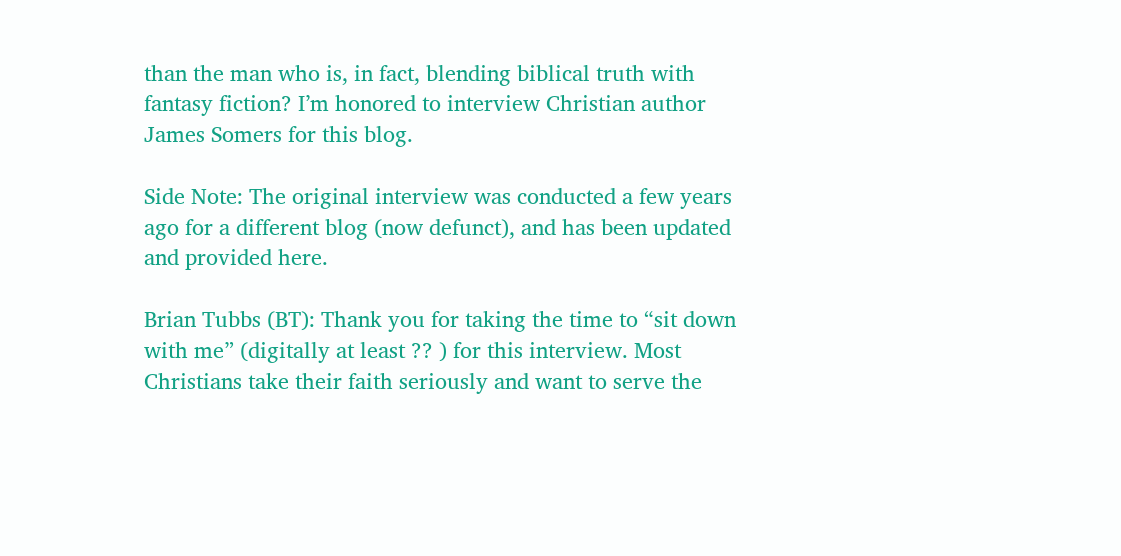than the man who is, in fact, blending biblical truth with fantasy fiction? I’m honored to interview Christian author James Somers for this blog.

Side Note: The original interview was conducted a few years ago for a different blog (now defunct), and has been updated and provided here.

Brian Tubbs (BT): Thank you for taking the time to “sit down with me” (digitally at least ?? ) for this interview. Most Christians take their faith seriously and want to serve the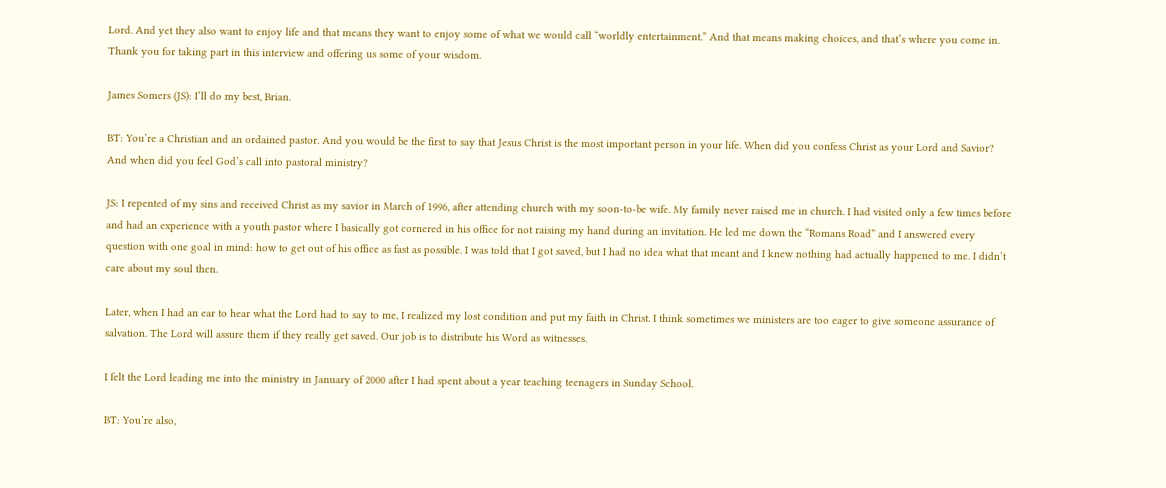Lord. And yet they also want to enjoy life and that means they want to enjoy some of what we would call “worldly entertainment.” And that means making choices, and that’s where you come in. Thank you for taking part in this interview and offering us some of your wisdom.

James Somers (JS): I’ll do my best, Brian.

BT: You’re a Christian and an ordained pastor. And you would be the first to say that Jesus Christ is the most important person in your life. When did you confess Christ as your Lord and Savior? And when did you feel God’s call into pastoral ministry?

JS: I repented of my sins and received Christ as my savior in March of 1996, after attending church with my soon-to-be wife. My family never raised me in church. I had visited only a few times before and had an experience with a youth pastor where I basically got cornered in his office for not raising my hand during an invitation. He led me down the “Romans Road” and I answered every question with one goal in mind: how to get out of his office as fast as possible. I was told that I got saved, but I had no idea what that meant and I knew nothing had actually happened to me. I didn’t care about my soul then.

Later, when I had an ear to hear what the Lord had to say to me, I realized my lost condition and put my faith in Christ. I think sometimes we ministers are too eager to give someone assurance of salvation. The Lord will assure them if they really get saved. Our job is to distribute his Word as witnesses.

I felt the Lord leading me into the ministry in January of 2000 after I had spent about a year teaching teenagers in Sunday School.

BT: You’re also,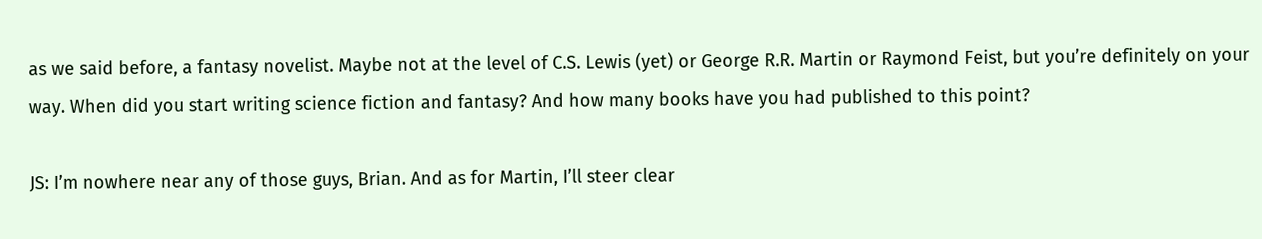as we said before, a fantasy novelist. Maybe not at the level of C.S. Lewis (yet) or George R.R. Martin or Raymond Feist, but you’re definitely on your way. When did you start writing science fiction and fantasy? And how many books have you had published to this point?

JS: I’m nowhere near any of those guys, Brian. And as for Martin, I’ll steer clear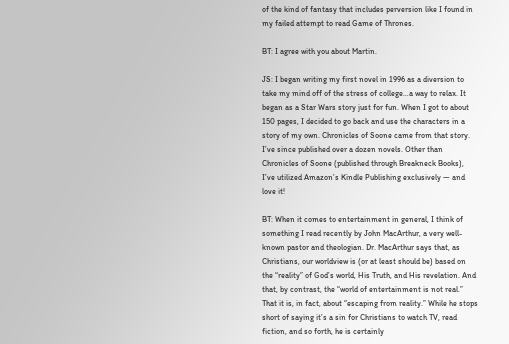of the kind of fantasy that includes perversion like I found in my failed attempt to read Game of Thrones.

BT: I agree with you about Martin.

JS: I began writing my first novel in 1996 as a diversion to take my mind off of the stress of college…a way to relax. It began as a Star Wars story just for fun. When I got to about 150 pages, I decided to go back and use the characters in a story of my own. Chronicles of Soone came from that story. I’ve since published over a dozen novels. Other than Chronicles of Soone (published through Breakneck Books), I’ve utilized Amazon’s Kindle Publishing exclusively — and love it!

BT: When it comes to entertainment in general, I think of something I read recently by John MacArthur, a very well-known pastor and theologian. Dr. MacArthur says that, as Christians, our worldview is (or at least should be) based on the “reality” of God’s world, His Truth, and His revelation. And that, by contrast, the “world of entertainment is not real.” That it is, in fact, about “escaping from reality.” While he stops short of saying it’s a sin for Christians to watch TV, read fiction, and so forth, he is certainly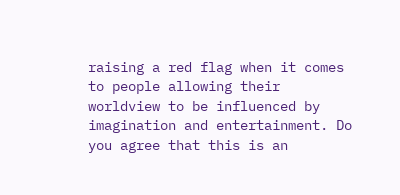raising a red flag when it comes to people allowing their worldview to be influenced by imagination and entertainment. Do you agree that this is an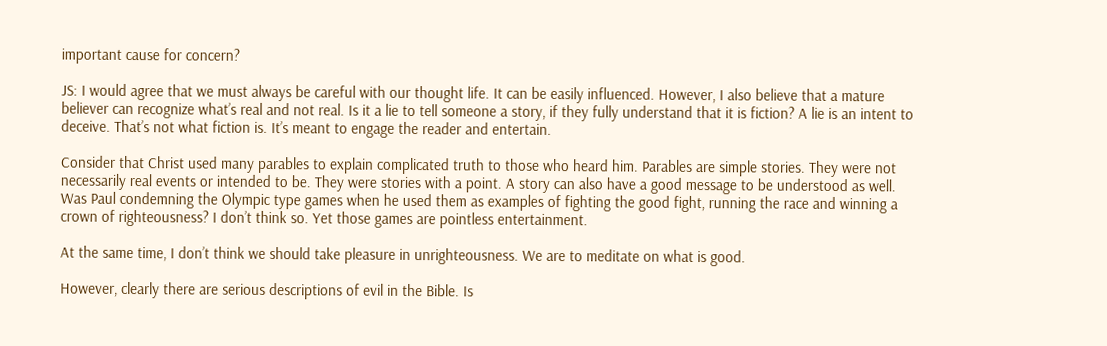important cause for concern?

JS: I would agree that we must always be careful with our thought life. It can be easily influenced. However, I also believe that a mature believer can recognize what’s real and not real. Is it a lie to tell someone a story, if they fully understand that it is fiction? A lie is an intent to deceive. That’s not what fiction is. It’s meant to engage the reader and entertain.

Consider that Christ used many parables to explain complicated truth to those who heard him. Parables are simple stories. They were not necessarily real events or intended to be. They were stories with a point. A story can also have a good message to be understood as well. Was Paul condemning the Olympic type games when he used them as examples of fighting the good fight, running the race and winning a crown of righteousness? I don’t think so. Yet those games are pointless entertainment.

At the same time, I don’t think we should take pleasure in unrighteousness. We are to meditate on what is good.

However, clearly there are serious descriptions of evil in the Bible. Is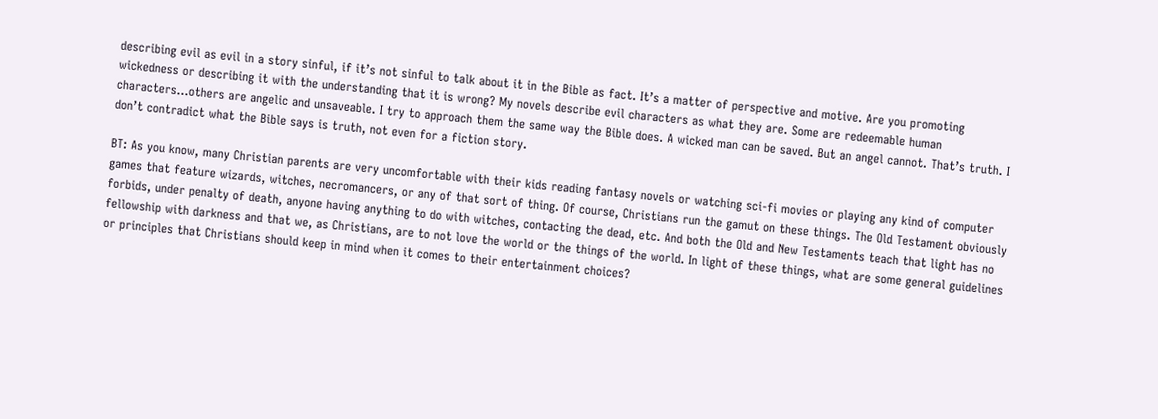describing evil as evil in a story sinful, if it’s not sinful to talk about it in the Bible as fact. It’s a matter of perspective and motive. Are you promoting wickedness or describing it with the understanding that it is wrong? My novels describe evil characters as what they are. Some are redeemable human characters…others are angelic and unsaveable. I try to approach them the same way the Bible does. A wicked man can be saved. But an angel cannot. That’s truth. I don’t contradict what the Bible says is truth, not even for a fiction story.

BT: As you know, many Christian parents are very uncomfortable with their kids reading fantasy novels or watching sci-fi movies or playing any kind of computer games that feature wizards, witches, necromancers, or any of that sort of thing. Of course, Christians run the gamut on these things. The Old Testament obviously forbids, under penalty of death, anyone having anything to do with witches, contacting the dead, etc. And both the Old and New Testaments teach that light has no fellowship with darkness and that we, as Christians, are to not love the world or the things of the world. In light of these things, what are some general guidelines or principles that Christians should keep in mind when it comes to their entertainment choices?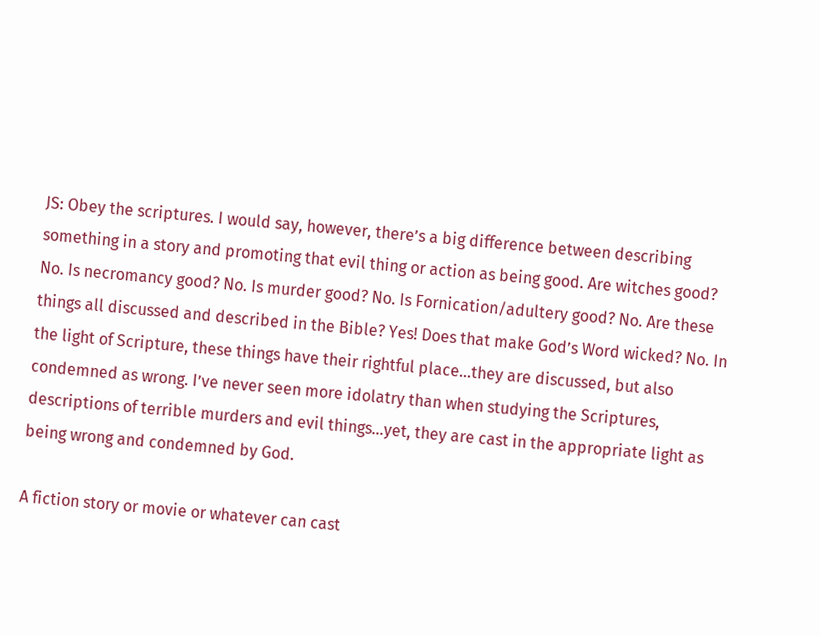JS: Obey the scriptures. I would say, however, there’s a big difference between describing something in a story and promoting that evil thing or action as being good. Are witches good? No. Is necromancy good? No. Is murder good? No. Is Fornication/adultery good? No. Are these things all discussed and described in the Bible? Yes! Does that make God’s Word wicked? No. In the light of Scripture, these things have their rightful place…they are discussed, but also condemned as wrong. I’ve never seen more idolatry than when studying the Scriptures, descriptions of terrible murders and evil things…yet, they are cast in the appropriate light as being wrong and condemned by God.

A fiction story or movie or whatever can cast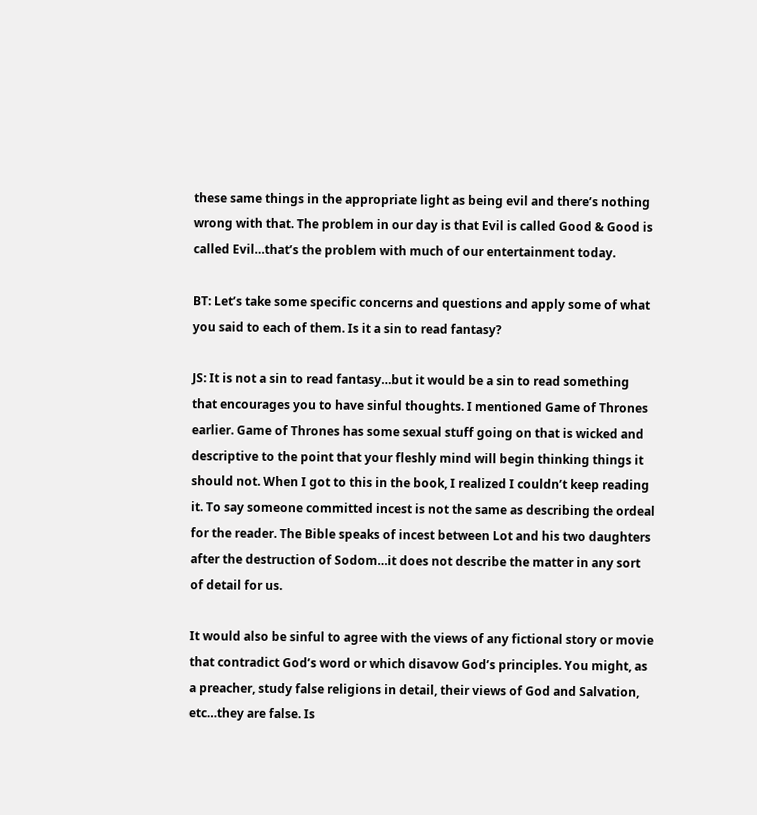these same things in the appropriate light as being evil and there’s nothing wrong with that. The problem in our day is that Evil is called Good & Good is called Evil…that’s the problem with much of our entertainment today.

BT: Let’s take some specific concerns and questions and apply some of what you said to each of them. Is it a sin to read fantasy?

JS: It is not a sin to read fantasy…but it would be a sin to read something that encourages you to have sinful thoughts. I mentioned Game of Thrones earlier. Game of Thrones has some sexual stuff going on that is wicked and descriptive to the point that your fleshly mind will begin thinking things it should not. When I got to this in the book, I realized I couldn’t keep reading it. To say someone committed incest is not the same as describing the ordeal for the reader. The Bible speaks of incest between Lot and his two daughters after the destruction of Sodom…it does not describe the matter in any sort of detail for us.

It would also be sinful to agree with the views of any fictional story or movie that contradict God’s word or which disavow God’s principles. You might, as a preacher, study false religions in detail, their views of God and Salvation, etc…they are false. Is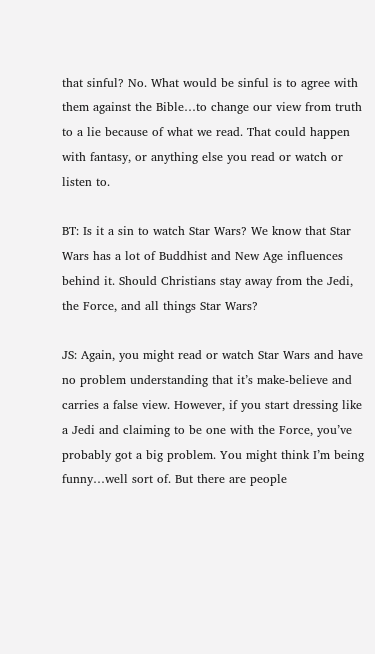that sinful? No. What would be sinful is to agree with them against the Bible…to change our view from truth to a lie because of what we read. That could happen with fantasy, or anything else you read or watch or listen to.

BT: Is it a sin to watch Star Wars? We know that Star Wars has a lot of Buddhist and New Age influences behind it. Should Christians stay away from the Jedi, the Force, and all things Star Wars?

JS: Again, you might read or watch Star Wars and have no problem understanding that it’s make-believe and carries a false view. However, if you start dressing like a Jedi and claiming to be one with the Force, you’ve probably got a big problem. You might think I’m being funny…well sort of. But there are people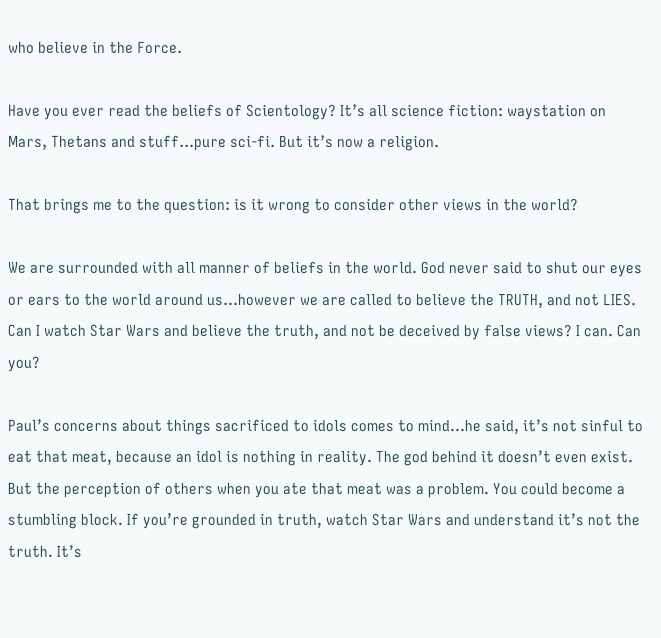who believe in the Force.

Have you ever read the beliefs of Scientology? It’s all science fiction: waystation on Mars, Thetans and stuff…pure sci-fi. But it’s now a religion.

That brings me to the question: is it wrong to consider other views in the world?

We are surrounded with all manner of beliefs in the world. God never said to shut our eyes or ears to the world around us…however we are called to believe the TRUTH, and not LIES. Can I watch Star Wars and believe the truth, and not be deceived by false views? I can. Can you?

Paul’s concerns about things sacrificed to idols comes to mind…he said, it’s not sinful to eat that meat, because an idol is nothing in reality. The god behind it doesn’t even exist. But the perception of others when you ate that meat was a problem. You could become a stumbling block. If you’re grounded in truth, watch Star Wars and understand it’s not the truth. It’s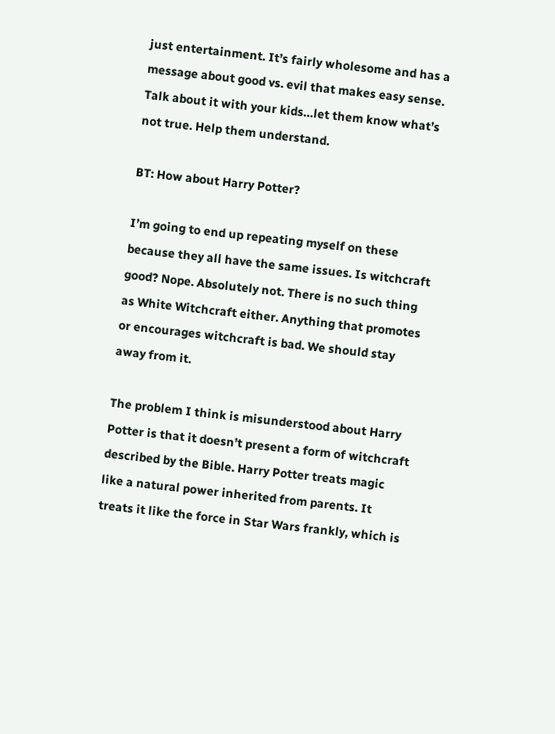just entertainment. It’s fairly wholesome and has a message about good vs. evil that makes easy sense. Talk about it with your kids…let them know what’s not true. Help them understand.

BT: How about Harry Potter?

I’m going to end up repeating myself on these because they all have the same issues. Is witchcraft good? Nope. Absolutely not. There is no such thing as White Witchcraft either. Anything that promotes or encourages witchcraft is bad. We should stay away from it.

The problem I think is misunderstood about Harry Potter is that it doesn’t present a form of witchcraft described by the Bible. Harry Potter treats magic like a natural power inherited from parents. It treats it like the force in Star Wars frankly, which is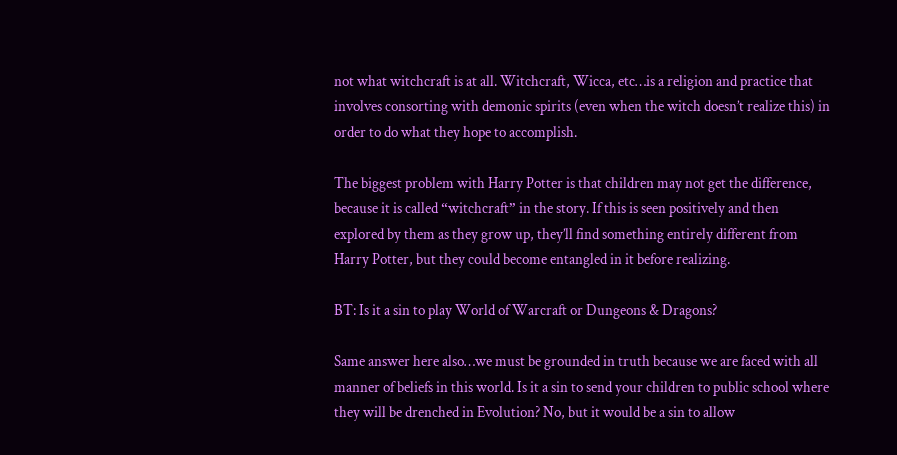not what witchcraft is at all. Witchcraft, Wicca, etc…is a religion and practice that involves consorting with demonic spirits (even when the witch doesn’t realize this) in order to do what they hope to accomplish.

The biggest problem with Harry Potter is that children may not get the difference, because it is called “witchcraft” in the story. If this is seen positively and then explored by them as they grow up, they’ll find something entirely different from Harry Potter, but they could become entangled in it before realizing.

BT: Is it a sin to play World of Warcraft or Dungeons & Dragons?

Same answer here also…we must be grounded in truth because we are faced with all manner of beliefs in this world. Is it a sin to send your children to public school where they will be drenched in Evolution? No, but it would be a sin to allow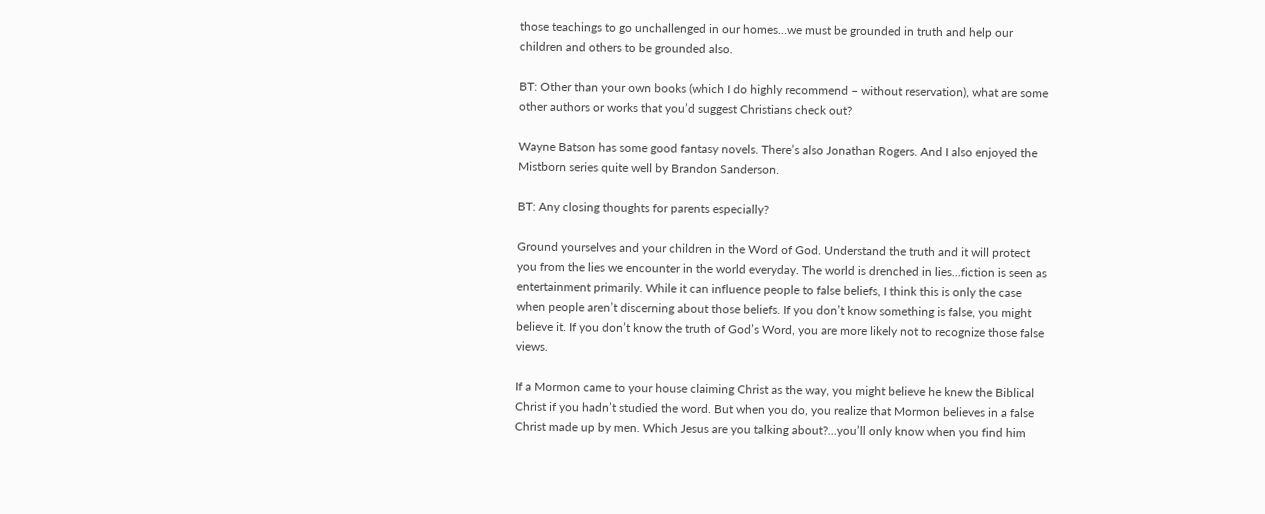those teachings to go unchallenged in our homes…we must be grounded in truth and help our children and others to be grounded also.

BT: Other than your own books (which I do highly recommend – without reservation), what are some other authors or works that you’d suggest Christians check out?

Wayne Batson has some good fantasy novels. There’s also Jonathan Rogers. And I also enjoyed the Mistborn series quite well by Brandon Sanderson.

BT: Any closing thoughts for parents especially?

Ground yourselves and your children in the Word of God. Understand the truth and it will protect you from the lies we encounter in the world everyday. The world is drenched in lies…fiction is seen as entertainment primarily. While it can influence people to false beliefs, I think this is only the case when people aren’t discerning about those beliefs. If you don’t know something is false, you might believe it. If you don’t know the truth of God’s Word, you are more likely not to recognize those false views.

If a Mormon came to your house claiming Christ as the way, you might believe he knew the Biblical Christ if you hadn’t studied the word. But when you do, you realize that Mormon believes in a false Christ made up by men. Which Jesus are you talking about?…you’ll only know when you find him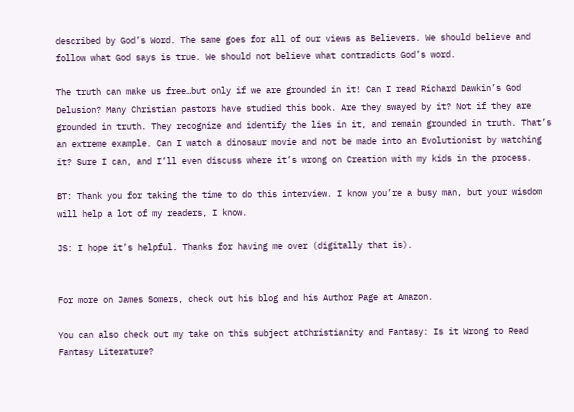described by God’s Word. The same goes for all of our views as Believers. We should believe and follow what God says is true. We should not believe what contradicts God’s word.

The truth can make us free…but only if we are grounded in it! Can I read Richard Dawkin’s God Delusion? Many Christian pastors have studied this book. Are they swayed by it? Not if they are grounded in truth. They recognize and identify the lies in it, and remain grounded in truth. That’s an extreme example. Can I watch a dinosaur movie and not be made into an Evolutionist by watching it? Sure I can, and I’ll even discuss where it’s wrong on Creation with my kids in the process.

BT: Thank you for taking the time to do this interview. I know you’re a busy man, but your wisdom will help a lot of my readers, I know.

JS: I hope it’s helpful. Thanks for having me over (digitally that is).


For more on James Somers, check out his blog and his Author Page at Amazon.

You can also check out my take on this subject atChristianity and Fantasy: Is it Wrong to Read Fantasy Literature?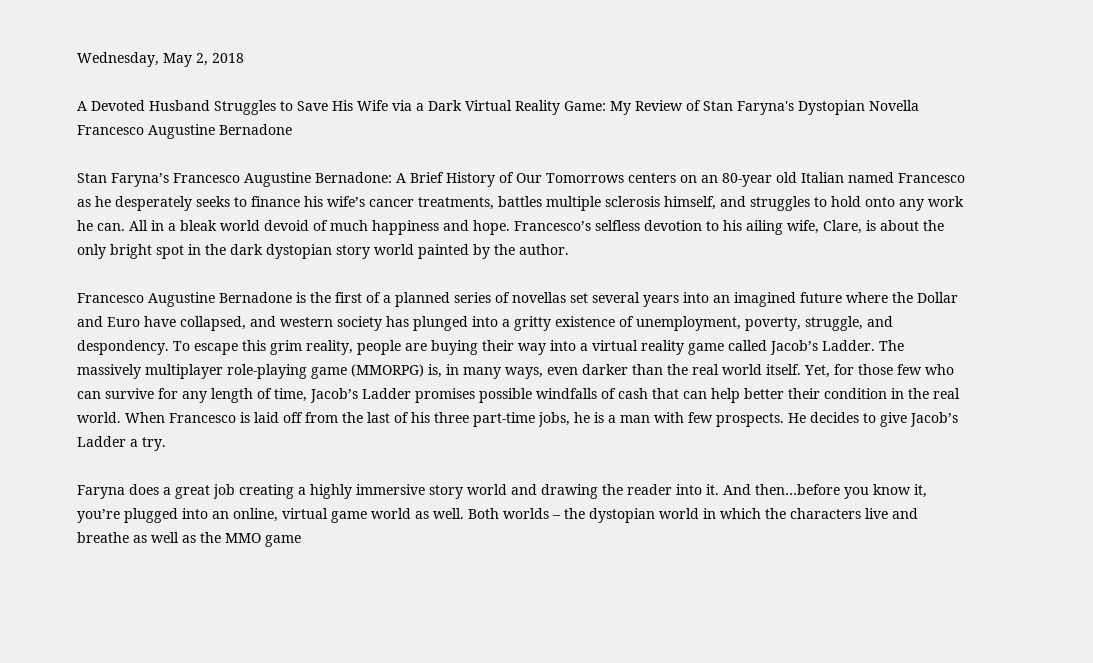Wednesday, May 2, 2018

A Devoted Husband Struggles to Save His Wife via a Dark Virtual Reality Game: My Review of Stan Faryna's Dystopian Novella Francesco Augustine Bernadone

Stan Faryna’s Francesco Augustine Bernadone: A Brief History of Our Tomorrows centers on an 80-year old Italian named Francesco as he desperately seeks to finance his wife’s cancer treatments, battles multiple sclerosis himself, and struggles to hold onto any work he can. All in a bleak world devoid of much happiness and hope. Francesco’s selfless devotion to his ailing wife, Clare, is about the only bright spot in the dark dystopian story world painted by the author.

Francesco Augustine Bernadone is the first of a planned series of novellas set several years into an imagined future where the Dollar and Euro have collapsed, and western society has plunged into a gritty existence of unemployment, poverty, struggle, and despondency. To escape this grim reality, people are buying their way into a virtual reality game called Jacob’s Ladder. The massively multiplayer role-playing game (MMORPG) is, in many ways, even darker than the real world itself. Yet, for those few who can survive for any length of time, Jacob’s Ladder promises possible windfalls of cash that can help better their condition in the real world. When Francesco is laid off from the last of his three part-time jobs, he is a man with few prospects. He decides to give Jacob’s Ladder a try.

Faryna does a great job creating a highly immersive story world and drawing the reader into it. And then…before you know it, you’re plugged into an online, virtual game world as well. Both worlds – the dystopian world in which the characters live and breathe as well as the MMO game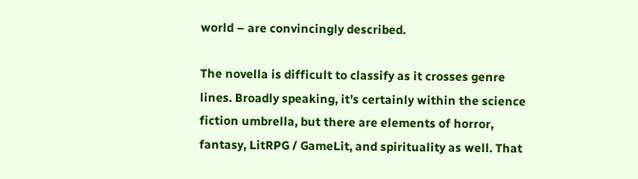world – are convincingly described.

The novella is difficult to classify as it crosses genre lines. Broadly speaking, it’s certainly within the science fiction umbrella, but there are elements of horror, fantasy, LitRPG / GameLit, and spirituality as well. That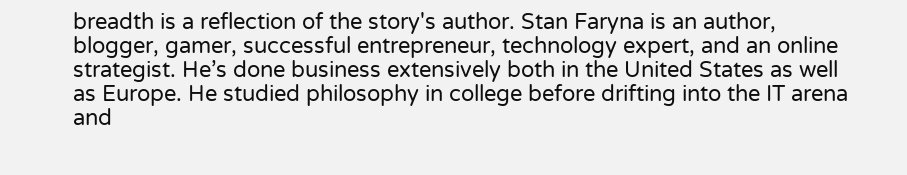breadth is a reflection of the story's author. Stan Faryna is an author, blogger, gamer, successful entrepreneur, technology expert, and an online strategist. He’s done business extensively both in the United States as well as Europe. He studied philosophy in college before drifting into the IT arena and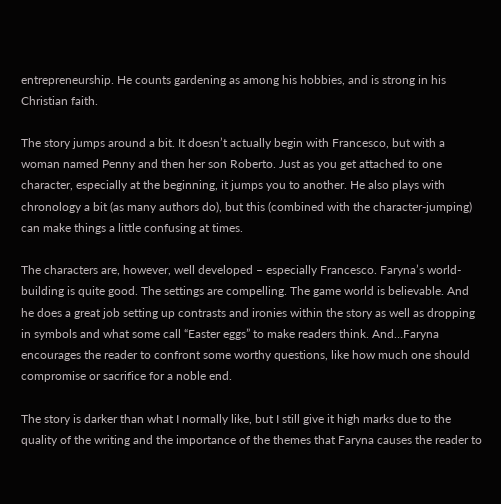entrepreneurship. He counts gardening as among his hobbies, and is strong in his Christian faith.

The story jumps around a bit. It doesn’t actually begin with Francesco, but with a woman named Penny and then her son Roberto. Just as you get attached to one character, especially at the beginning, it jumps you to another. He also plays with chronology a bit (as many authors do), but this (combined with the character-jumping) can make things a little confusing at times.

The characters are, however, well developed – especially Francesco. Faryna’s world-building is quite good. The settings are compelling. The game world is believable. And he does a great job setting up contrasts and ironies within the story as well as dropping in symbols and what some call “Easter eggs” to make readers think. And…Faryna encourages the reader to confront some worthy questions, like how much one should compromise or sacrifice for a noble end.

The story is darker than what I normally like, but I still give it high marks due to the quality of the writing and the importance of the themes that Faryna causes the reader to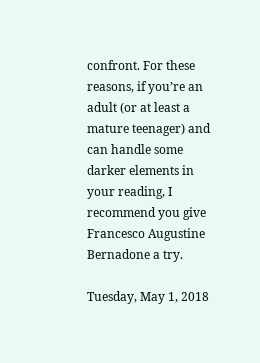confront. For these reasons, if you’re an adult (or at least a mature teenager) and can handle some darker elements in your reading, I recommend you give Francesco Augustine Bernadone a try.

Tuesday, May 1, 2018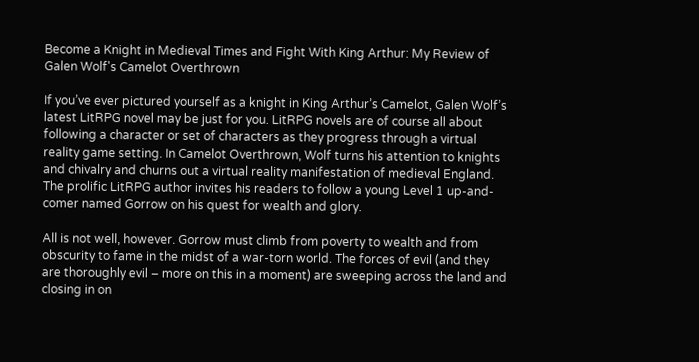Become a Knight in Medieval Times and Fight With King Arthur: My Review of Galen Wolf's Camelot Overthrown

If you’ve ever pictured yourself as a knight in King Arthur’s Camelot, Galen Wolf’s latest LitRPG novel may be just for you. LitRPG novels are of course all about following a character or set of characters as they progress through a virtual reality game setting. In Camelot Overthrown, Wolf turns his attention to knights and chivalry and churns out a virtual reality manifestation of medieval England. The prolific LitRPG author invites his readers to follow a young Level 1 up-and-comer named Gorrow on his quest for wealth and glory.

All is not well, however. Gorrow must climb from poverty to wealth and from obscurity to fame in the midst of a war-torn world. The forces of evil (and they are thoroughly evil – more on this in a moment) are sweeping across the land and closing in on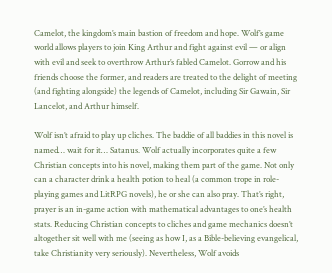Camelot, the kingdom’s main bastion of freedom and hope. Wolf’s game world allows players to join King Arthur and fight against evil — or align with evil and seek to overthrow Arthur’s fabled Camelot. Gorrow and his friends choose the former, and readers are treated to the delight of meeting (and fighting alongside) the legends of Camelot, including Sir Gawain, Sir Lancelot, and Arthur himself.

Wolf isn’t afraid to play up cliches. The baddie of all baddies in this novel is named… wait for it… Satanus. Wolf actually incorporates quite a few Christian concepts into his novel, making them part of the game. Not only can a character drink a health potion to heal (a common trope in role-playing games and LitRPG novels), he or she can also pray. That’s right, prayer is an in-game action with mathematical advantages to one’s health stats. Reducing Christian concepts to cliches and game mechanics doesn’t altogether sit well with me (seeing as how I, as a Bible-believing evangelical, take Christianity very seriously). Nevertheless, Wolf avoids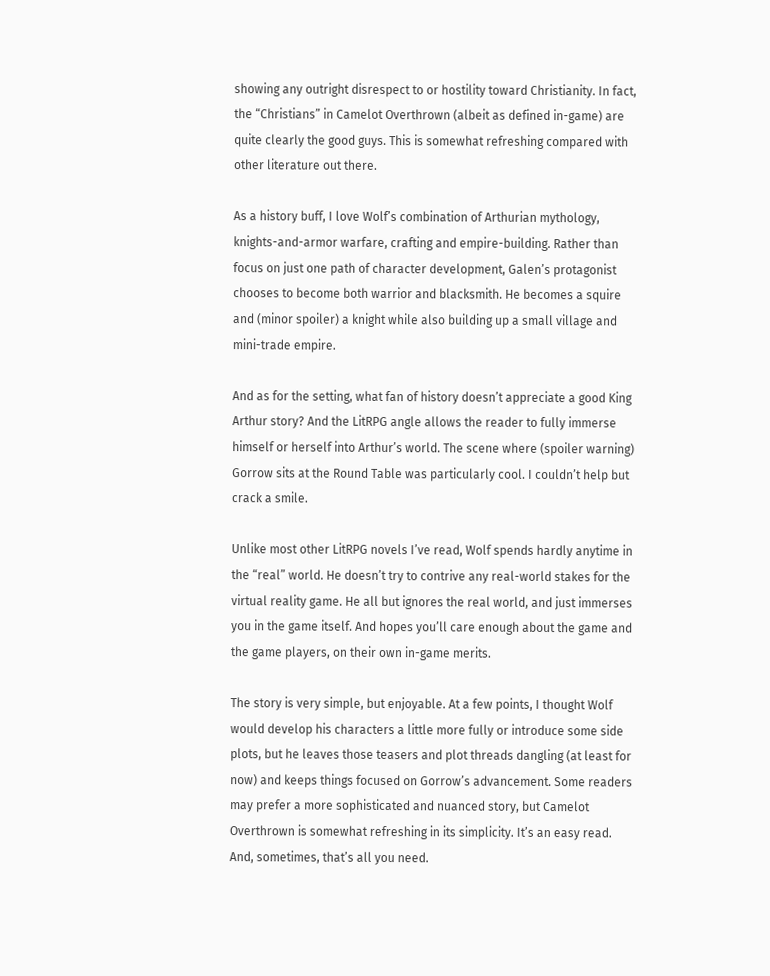showing any outright disrespect to or hostility toward Christianity. In fact, the “Christians” in Camelot Overthrown (albeit as defined in-game) are quite clearly the good guys. This is somewhat refreshing compared with other literature out there.

As a history buff, I love Wolf’s combination of Arthurian mythology, knights-and-armor warfare, crafting and empire-building. Rather than focus on just one path of character development, Galen’s protagonist chooses to become both warrior and blacksmith. He becomes a squire and (minor spoiler) a knight while also building up a small village and mini-trade empire.

And as for the setting, what fan of history doesn’t appreciate a good King Arthur story? And the LitRPG angle allows the reader to fully immerse himself or herself into Arthur’s world. The scene where (spoiler warning) Gorrow sits at the Round Table was particularly cool. I couldn’t help but crack a smile.

Unlike most other LitRPG novels I’ve read, Wolf spends hardly anytime in the “real” world. He doesn’t try to contrive any real-world stakes for the virtual reality game. He all but ignores the real world, and just immerses you in the game itself. And hopes you’ll care enough about the game and the game players, on their own in-game merits.

The story is very simple, but enjoyable. At a few points, I thought Wolf would develop his characters a little more fully or introduce some side plots, but he leaves those teasers and plot threads dangling (at least for now) and keeps things focused on Gorrow’s advancement. Some readers may prefer a more sophisticated and nuanced story, but Camelot Overthrown is somewhat refreshing in its simplicity. It’s an easy read. And, sometimes, that’s all you need.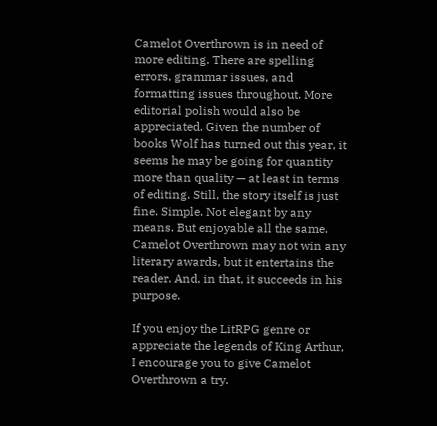Camelot Overthrown is in need of more editing. There are spelling errors, grammar issues, and formatting issues throughout. More editorial polish would also be appreciated. Given the number of books Wolf has turned out this year, it seems he may be going for quantity more than quality — at least in terms of editing. Still, the story itself is just fine. Simple. Not elegant by any means. But enjoyable all the same. Camelot Overthrown may not win any literary awards, but it entertains the reader. And, in that, it succeeds in his purpose.

If you enjoy the LitRPG genre or appreciate the legends of King Arthur, I encourage you to give Camelot Overthrown a try.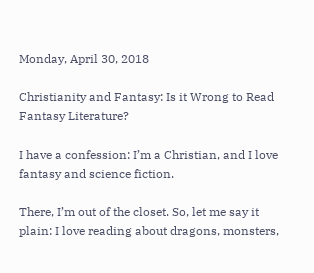Monday, April 30, 2018

Christianity and Fantasy: Is it Wrong to Read Fantasy Literature?

I have a confession: I’m a Christian, and I love fantasy and science fiction.

There, I’m out of the closet. So, let me say it plain: I love reading about dragons, monsters,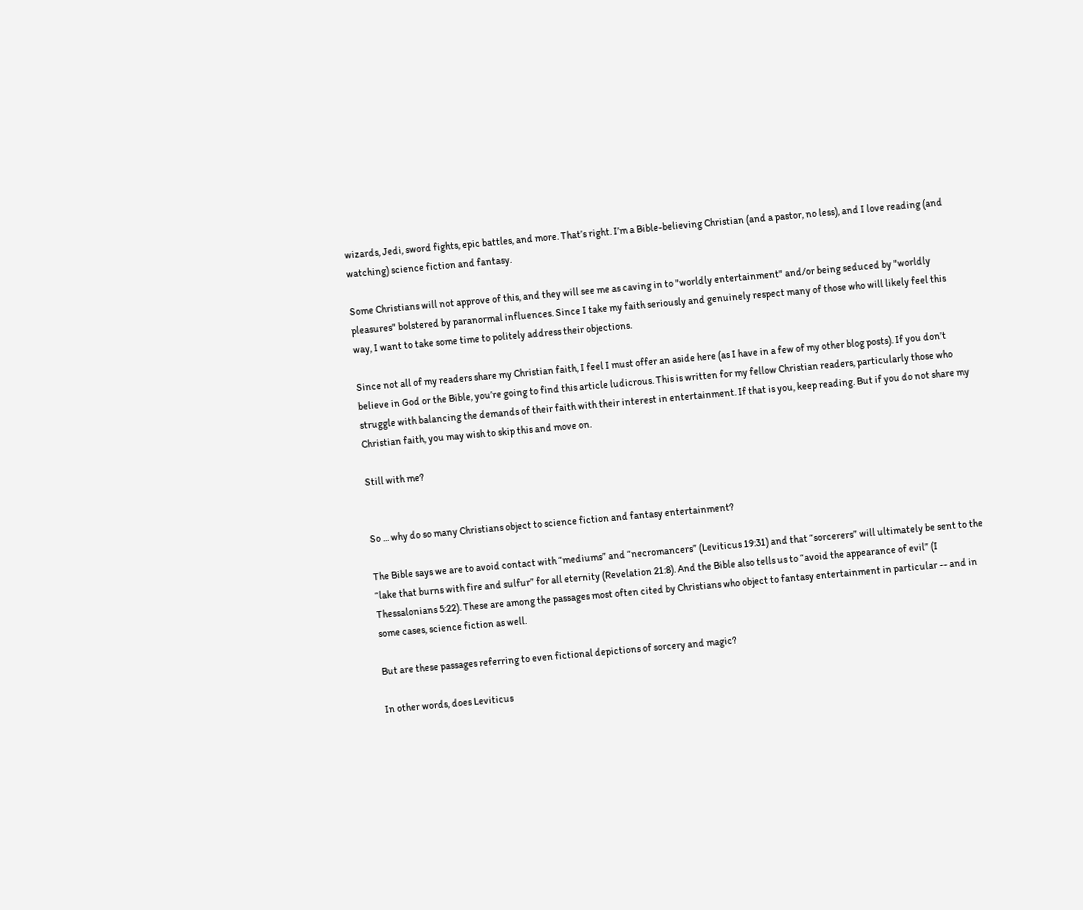wizards, Jedi, sword fights, epic battles, and more. That’s right. I’m a Bible-believing Christian (and a pastor, no less), and I love reading (and watching) science fiction and fantasy.

Some Christians will not approve of this, and they will see me as caving in to "worldly entertainment" and/or being seduced by "worldly pleasures" bolstered by paranormal influences. Since I take my faith seriously and genuinely respect many of those who will likely feel this way, I want to take some time to politely address their objections.

Since not all of my readers share my Christian faith, I feel I must offer an aside here (as I have in a few of my other blog posts). If you don’t believe in God or the Bible, you’re going to find this article ludicrous. This is written for my fellow Christian readers, particularly those who struggle with balancing the demands of their faith with their interest in entertainment. If that is you, keep reading. But if you do not share my Christian faith, you may wish to skip this and move on.

Still with me?


So ... why do so many Christians object to science fiction and fantasy entertainment?

The Bible says we are to avoid contact with “mediums” and “necromancers” (Leviticus 19:31) and that “sorcerers” will ultimately be sent to the “lake that burns with fire and sulfur” for all eternity (Revelation 21:8). And the Bible also tells us to “avoid the appearance of evil” (I Thessalonians 5:22). These are among the passages most often cited by Christians who object to fantasy entertainment in particular -- and in some cases, science fiction as well.

But are these passages referring to even fictional depictions of sorcery and magic?

In other words, does Leviticus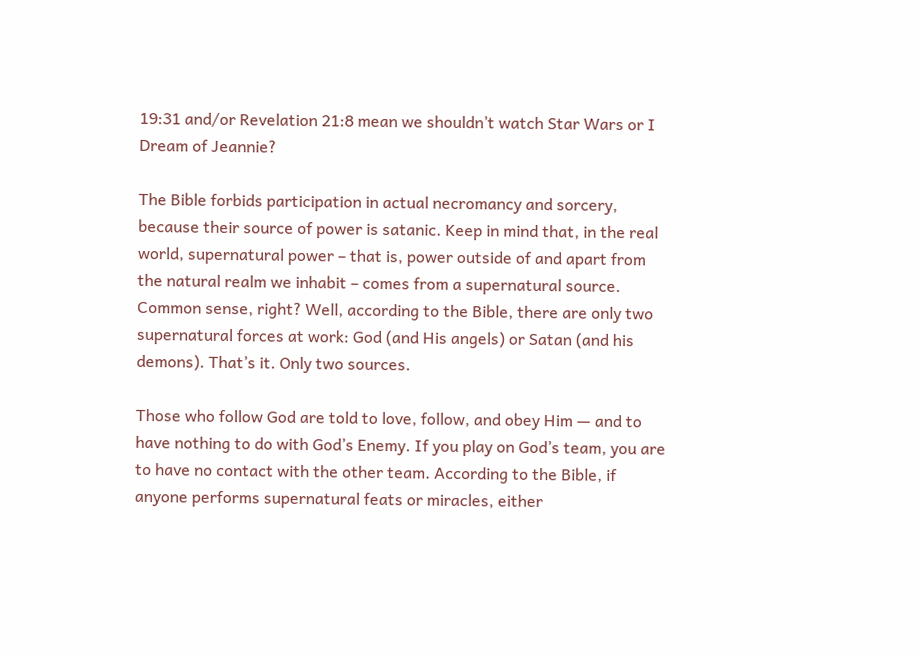19:31 and/or Revelation 21:8 mean we shouldn’t watch Star Wars or I Dream of Jeannie?

The Bible forbids participation in actual necromancy and sorcery, because their source of power is satanic. Keep in mind that, in the real world, supernatural power – that is, power outside of and apart from the natural realm we inhabit – comes from a supernatural source. Common sense, right? Well, according to the Bible, there are only two supernatural forces at work: God (and His angels) or Satan (and his demons). That’s it. Only two sources.

Those who follow God are told to love, follow, and obey Him — and to have nothing to do with God’s Enemy. If you play on God’s team, you are to have no contact with the other team. According to the Bible, if anyone performs supernatural feats or miracles, either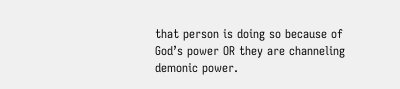that person is doing so because of God’s power OR they are channeling demonic power.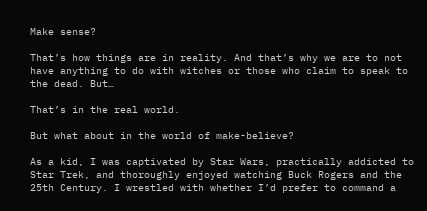Make sense?

That’s how things are in reality. And that’s why we are to not have anything to do with witches or those who claim to speak to the dead. But…

That’s in the real world.

But what about in the world of make-believe?

As a kid, I was captivated by Star Wars, practically addicted to Star Trek, and thoroughly enjoyed watching Buck Rogers and the 25th Century. I wrestled with whether I’d prefer to command a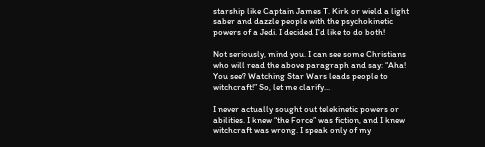starship like Captain James T. Kirk or wield a light saber and dazzle people with the psychokinetic powers of a Jedi. I decided I’d like to do both!

Not seriously, mind you. I can see some Christians who will read the above paragraph and say: “Aha! You see? Watching Star Wars leads people to witchcraft!” So, let me clarify...

I never actually sought out telekinetic powers or abilities. I knew “the Force” was fiction, and I knew witchcraft was wrong. I speak only of my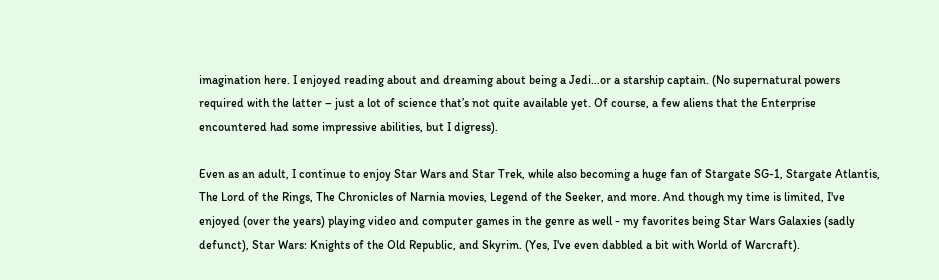imagination here. I enjoyed reading about and dreaming about being a Jedi…or a starship captain. (No supernatural powers required with the latter – just a lot of science that’s not quite available yet. Of course, a few aliens that the Enterprise encountered had some impressive abilities, but I digress).

Even as an adult, I continue to enjoy Star Wars and Star Trek, while also becoming a huge fan of Stargate SG-1, Stargate Atlantis, The Lord of the Rings, The Chronicles of Narnia movies, Legend of the Seeker, and more. And though my time is limited, I've enjoyed (over the years) playing video and computer games in the genre as well - my favorites being Star Wars Galaxies (sadly defunct), Star Wars: Knights of the Old Republic, and Skyrim. (Yes, I've even dabbled a bit with World of Warcraft).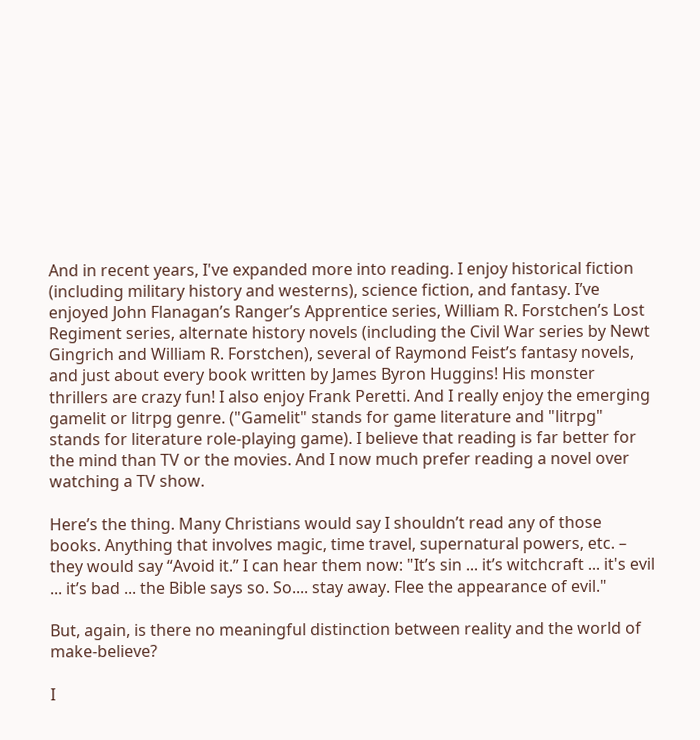And in recent years, I've expanded more into reading. I enjoy historical fiction (including military history and westerns), science fiction, and fantasy. I’ve enjoyed John Flanagan’s Ranger’s Apprentice series, William R. Forstchen’s Lost Regiment series, alternate history novels (including the Civil War series by Newt Gingrich and William R. Forstchen), several of Raymond Feist’s fantasy novels, and just about every book written by James Byron Huggins! His monster thrillers are crazy fun! I also enjoy Frank Peretti. And I really enjoy the emerging gamelit or litrpg genre. ("Gamelit" stands for game literature and "litrpg" stands for literature role-playing game). I believe that reading is far better for the mind than TV or the movies. And I now much prefer reading a novel over watching a TV show.

Here’s the thing. Many Christians would say I shouldn’t read any of those books. Anything that involves magic, time travel, supernatural powers, etc. – they would say “Avoid it.” I can hear them now: "It’s sin ... it’s witchcraft ... it's evil ... it’s bad ... the Bible says so. So.... stay away. Flee the appearance of evil."

But, again, is there no meaningful distinction between reality and the world of make-believe?

I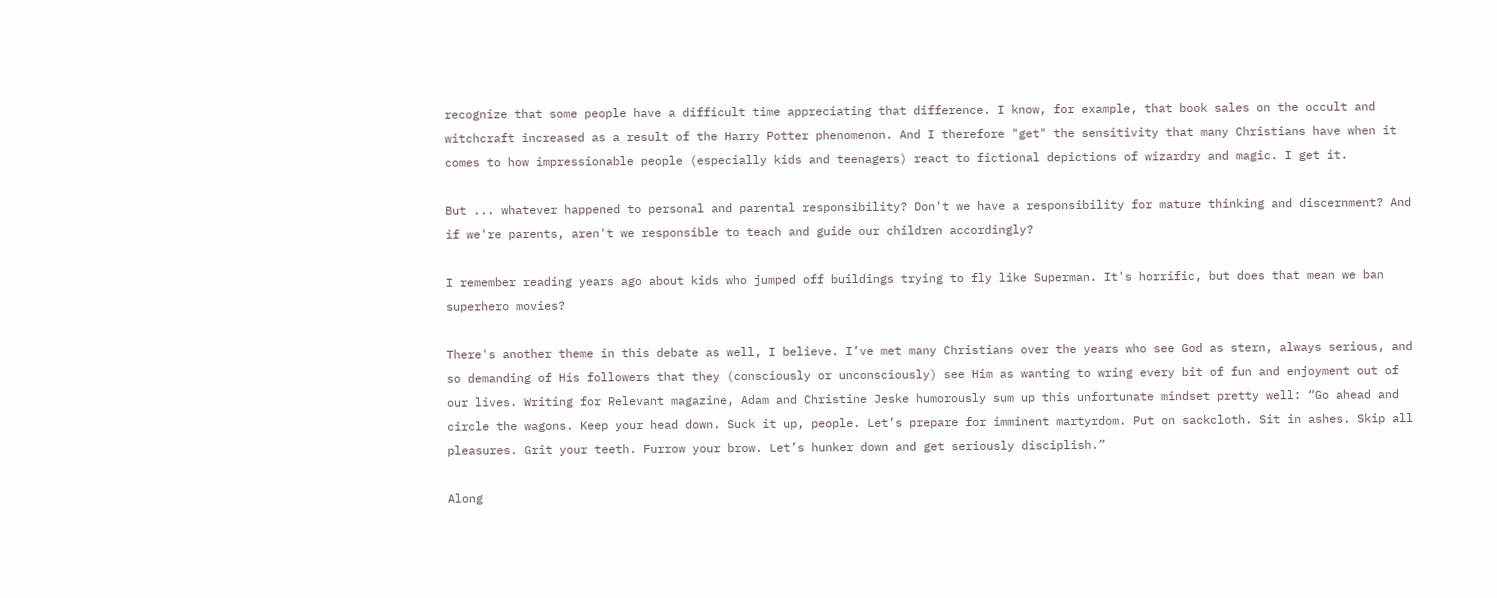recognize that some people have a difficult time appreciating that difference. I know, for example, that book sales on the occult and witchcraft increased as a result of the Harry Potter phenomenon. And I therefore "get" the sensitivity that many Christians have when it comes to how impressionable people (especially kids and teenagers) react to fictional depictions of wizardry and magic. I get it.

But ... whatever happened to personal and parental responsibility? Don't we have a responsibility for mature thinking and discernment? And if we're parents, aren't we responsible to teach and guide our children accordingly?

I remember reading years ago about kids who jumped off buildings trying to fly like Superman. It's horrific, but does that mean we ban superhero movies?

There's another theme in this debate as well, I believe. I’ve met many Christians over the years who see God as stern, always serious, and so demanding of His followers that they (consciously or unconsciously) see Him as wanting to wring every bit of fun and enjoyment out of our lives. Writing for Relevant magazine, Adam and Christine Jeske humorously sum up this unfortunate mindset pretty well: “Go ahead and circle the wagons. Keep your head down. Suck it up, people. Let’s prepare for imminent martyrdom. Put on sackcloth. Sit in ashes. Skip all pleasures. Grit your teeth. Furrow your brow. Let’s hunker down and get seriously disciplish.”

Along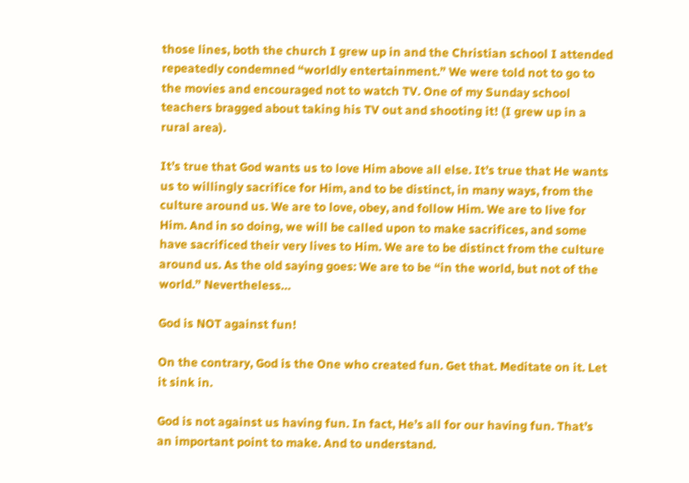those lines, both the church I grew up in and the Christian school I attended repeatedly condemned “worldly entertainment.” We were told not to go to the movies and encouraged not to watch TV. One of my Sunday school teachers bragged about taking his TV out and shooting it! (I grew up in a rural area).

It’s true that God wants us to love Him above all else. It’s true that He wants us to willingly sacrifice for Him, and to be distinct, in many ways, from the culture around us. We are to love, obey, and follow Him. We are to live for Him. And in so doing, we will be called upon to make sacrifices, and some have sacrificed their very lives to Him. We are to be distinct from the culture around us. As the old saying goes: We are to be “in the world, but not of the world.” Nevertheless…

God is NOT against fun!

On the contrary, God is the One who created fun. Get that. Meditate on it. Let it sink in.

God is not against us having fun. In fact, He’s all for our having fun. That’s an important point to make. And to understand.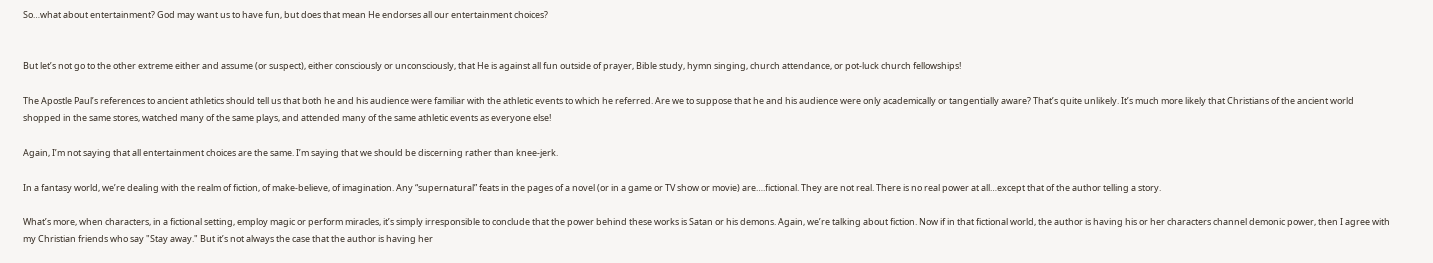So…what about entertainment? God may want us to have fun, but does that mean He endorses all our entertainment choices?


But let’s not go to the other extreme either and assume (or suspect), either consciously or unconsciously, that He is against all fun outside of prayer, Bible study, hymn singing, church attendance, or pot-luck church fellowships!

The Apostle Paul’s references to ancient athletics should tell us that both he and his audience were familiar with the athletic events to which he referred. Are we to suppose that he and his audience were only academically or tangentially aware? That’s quite unlikely. It’s much more likely that Christians of the ancient world shopped in the same stores, watched many of the same plays, and attended many of the same athletic events as everyone else!

Again, I’m not saying that all entertainment choices are the same. I’m saying that we should be discerning rather than knee-jerk.

In a fantasy world, we’re dealing with the realm of fiction, of make-believe, of imagination. Any “supernatural” feats in the pages of a novel (or in a game or TV show or movie) are….fictional. They are not real. There is no real power at all…except that of the author telling a story.

What’s more, when characters, in a fictional setting, employ magic or perform miracles, it’s simply irresponsible to conclude that the power behind these works is Satan or his demons. Again, we’re talking about fiction. Now if in that fictional world, the author is having his or her characters channel demonic power, then I agree with my Christian friends who say "Stay away." But it’s not always the case that the author is having her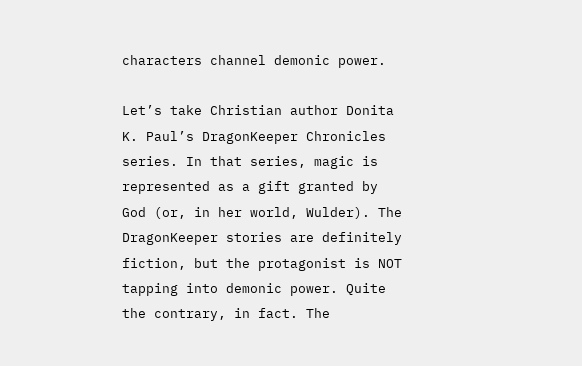characters channel demonic power.

Let’s take Christian author Donita K. Paul’s DragonKeeper Chronicles series. In that series, magic is represented as a gift granted by God (or, in her world, Wulder). The DragonKeeper stories are definitely fiction, but the protagonist is NOT tapping into demonic power. Quite the contrary, in fact. The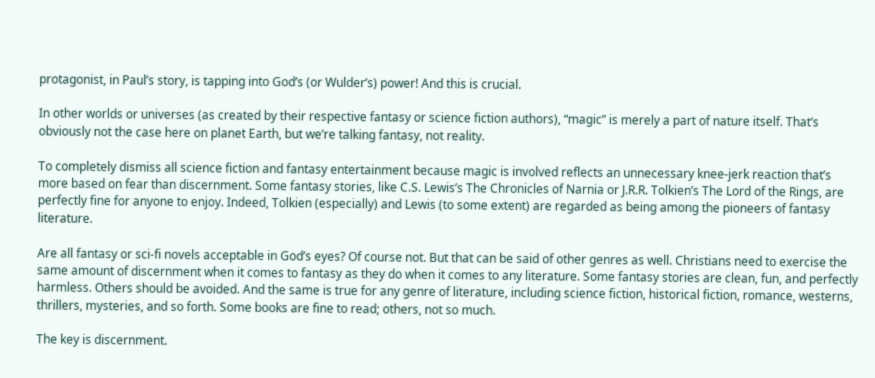protagonist, in Paul’s story, is tapping into God’s (or Wulder’s) power! And this is crucial.

In other worlds or universes (as created by their respective fantasy or science fiction authors), “magic” is merely a part of nature itself. That’s obviously not the case here on planet Earth, but we’re talking fantasy, not reality.

To completely dismiss all science fiction and fantasy entertainment because magic is involved reflects an unnecessary knee-jerk reaction that’s more based on fear than discernment. Some fantasy stories, like C.S. Lewis’s The Chronicles of Narnia or J.R.R. Tolkien’s The Lord of the Rings, are perfectly fine for anyone to enjoy. Indeed, Tolkien (especially) and Lewis (to some extent) are regarded as being among the pioneers of fantasy literature.

Are all fantasy or sci-fi novels acceptable in God’s eyes? Of course not. But that can be said of other genres as well. Christians need to exercise the same amount of discernment when it comes to fantasy as they do when it comes to any literature. Some fantasy stories are clean, fun, and perfectly harmless. Others should be avoided. And the same is true for any genre of literature, including science fiction, historical fiction, romance, westerns, thrillers, mysteries, and so forth. Some books are fine to read; others, not so much.

The key is discernment.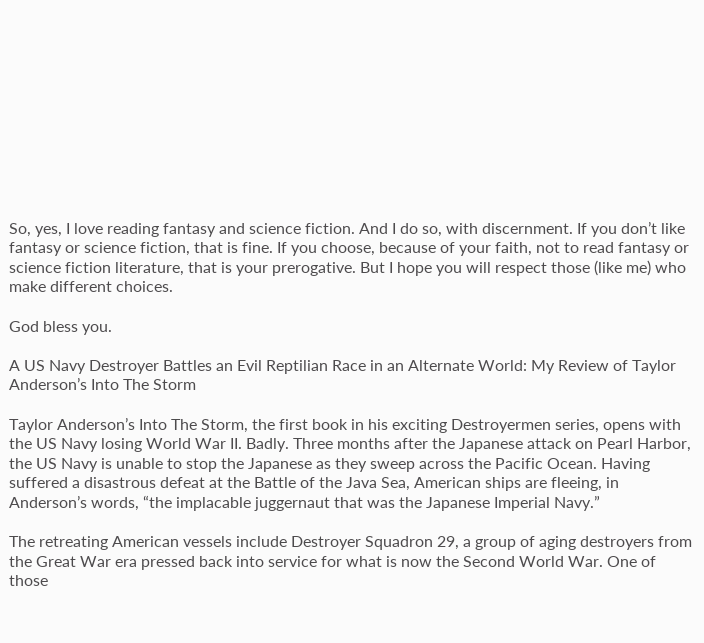So, yes, I love reading fantasy and science fiction. And I do so, with discernment. If you don’t like fantasy or science fiction, that is fine. If you choose, because of your faith, not to read fantasy or science fiction literature, that is your prerogative. But I hope you will respect those (like me) who make different choices.

God bless you.

A US Navy Destroyer Battles an Evil Reptilian Race in an Alternate World: My Review of Taylor Anderson’s Into The Storm

Taylor Anderson’s Into The Storm, the first book in his exciting Destroyermen series, opens with the US Navy losing World War II. Badly. Three months after the Japanese attack on Pearl Harbor, the US Navy is unable to stop the Japanese as they sweep across the Pacific Ocean. Having suffered a disastrous defeat at the Battle of the Java Sea, American ships are fleeing, in Anderson’s words, “the implacable juggernaut that was the Japanese Imperial Navy.”

The retreating American vessels include Destroyer Squadron 29, a group of aging destroyers from the Great War era pressed back into service for what is now the Second World War. One of those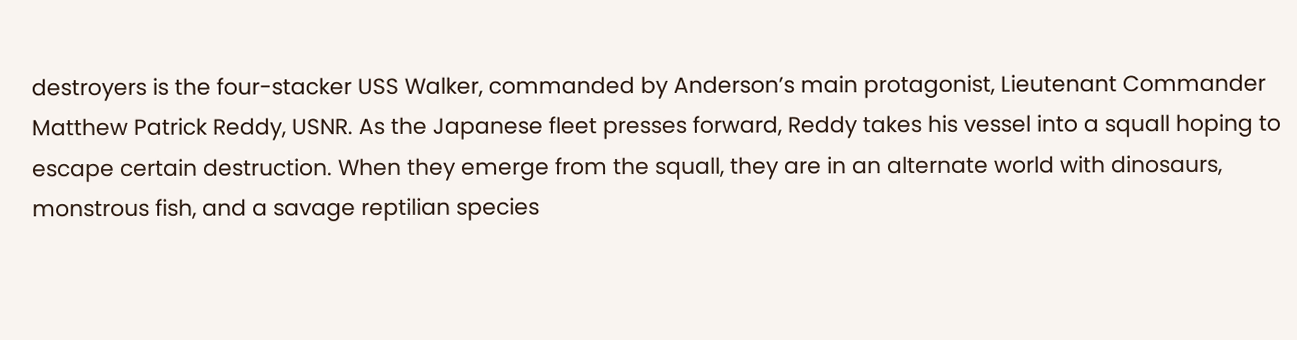destroyers is the four-stacker USS Walker, commanded by Anderson’s main protagonist, Lieutenant Commander Matthew Patrick Reddy, USNR. As the Japanese fleet presses forward, Reddy takes his vessel into a squall hoping to escape certain destruction. When they emerge from the squall, they are in an alternate world with dinosaurs, monstrous fish, and a savage reptilian species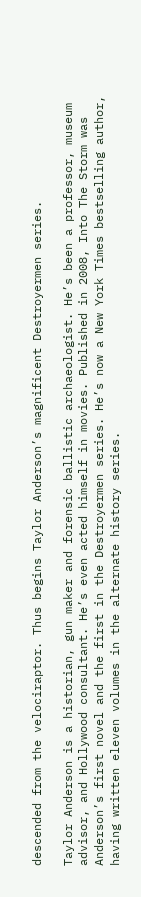descended from the velociraptor. Thus begins Taylor Anderson’s magnificent Destroyermen series.

Taylor Anderson is a historian, gun maker and forensic ballistic archaeologist. He’s been a professor, museum advisor, and Hollywood consultant. He’s even acted himself in movies. Published in 2008, Into The Storm was Anderson’s first novel and the first in the Destroyermen series. He’s now a New York Times bestselling author, having written eleven volumes in the alternate history series.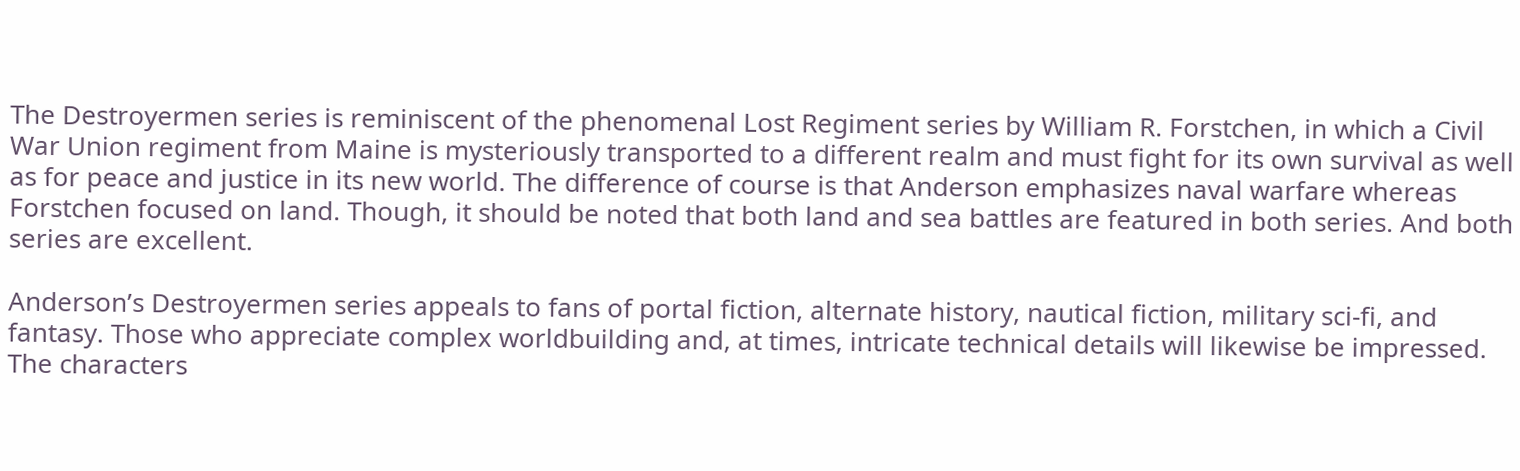The Destroyermen series is reminiscent of the phenomenal Lost Regiment series by William R. Forstchen, in which a Civil War Union regiment from Maine is mysteriously transported to a different realm and must fight for its own survival as well as for peace and justice in its new world. The difference of course is that Anderson emphasizes naval warfare whereas Forstchen focused on land. Though, it should be noted that both land and sea battles are featured in both series. And both series are excellent.

Anderson’s Destroyermen series appeals to fans of portal fiction, alternate history, nautical fiction, military sci-fi, and fantasy. Those who appreciate complex worldbuilding and, at times, intricate technical details will likewise be impressed. The characters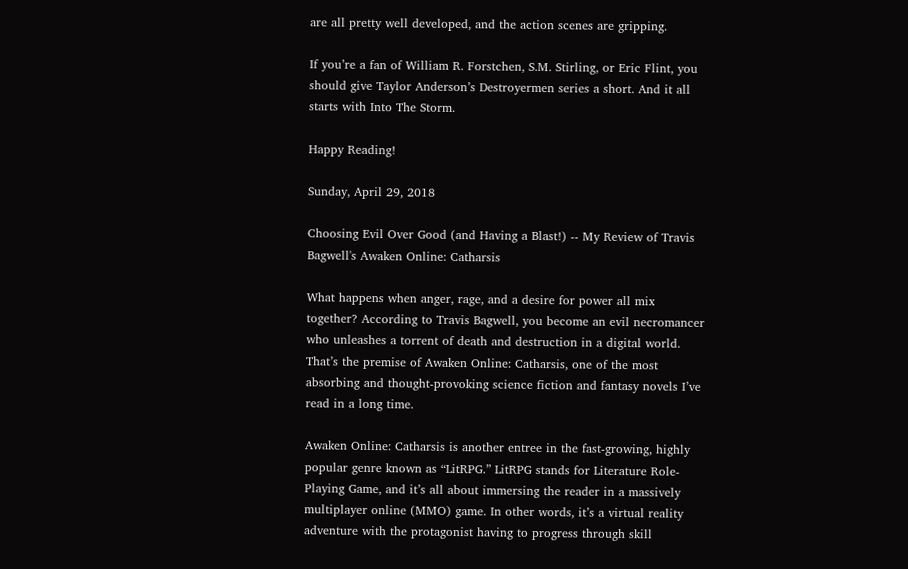are all pretty well developed, and the action scenes are gripping.

If you’re a fan of William R. Forstchen, S.M. Stirling, or Eric Flint, you should give Taylor Anderson’s Destroyermen series a short. And it all starts with Into The Storm.

Happy Reading!

Sunday, April 29, 2018

Choosing Evil Over Good (and Having a Blast!) -- My Review of Travis Bagwell's Awaken Online: Catharsis

What happens when anger, rage, and a desire for power all mix together? According to Travis Bagwell, you become an evil necromancer who unleashes a torrent of death and destruction in a digital world. That’s the premise of Awaken Online: Catharsis, one of the most absorbing and thought-provoking science fiction and fantasy novels I’ve read in a long time.

Awaken Online: Catharsis is another entree in the fast-growing, highly popular genre known as “LitRPG.” LitRPG stands for Literature Role-Playing Game, and it’s all about immersing the reader in a massively multiplayer online (MMO) game. In other words, it’s a virtual reality adventure with the protagonist having to progress through skill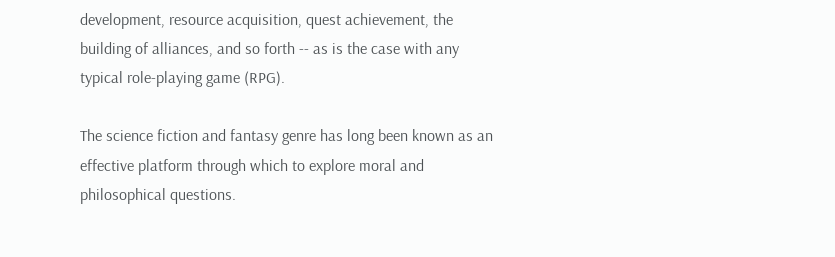development, resource acquisition, quest achievement, the building of alliances, and so forth -- as is the case with any typical role-playing game (RPG).

The science fiction and fantasy genre has long been known as an effective platform through which to explore moral and philosophical questions.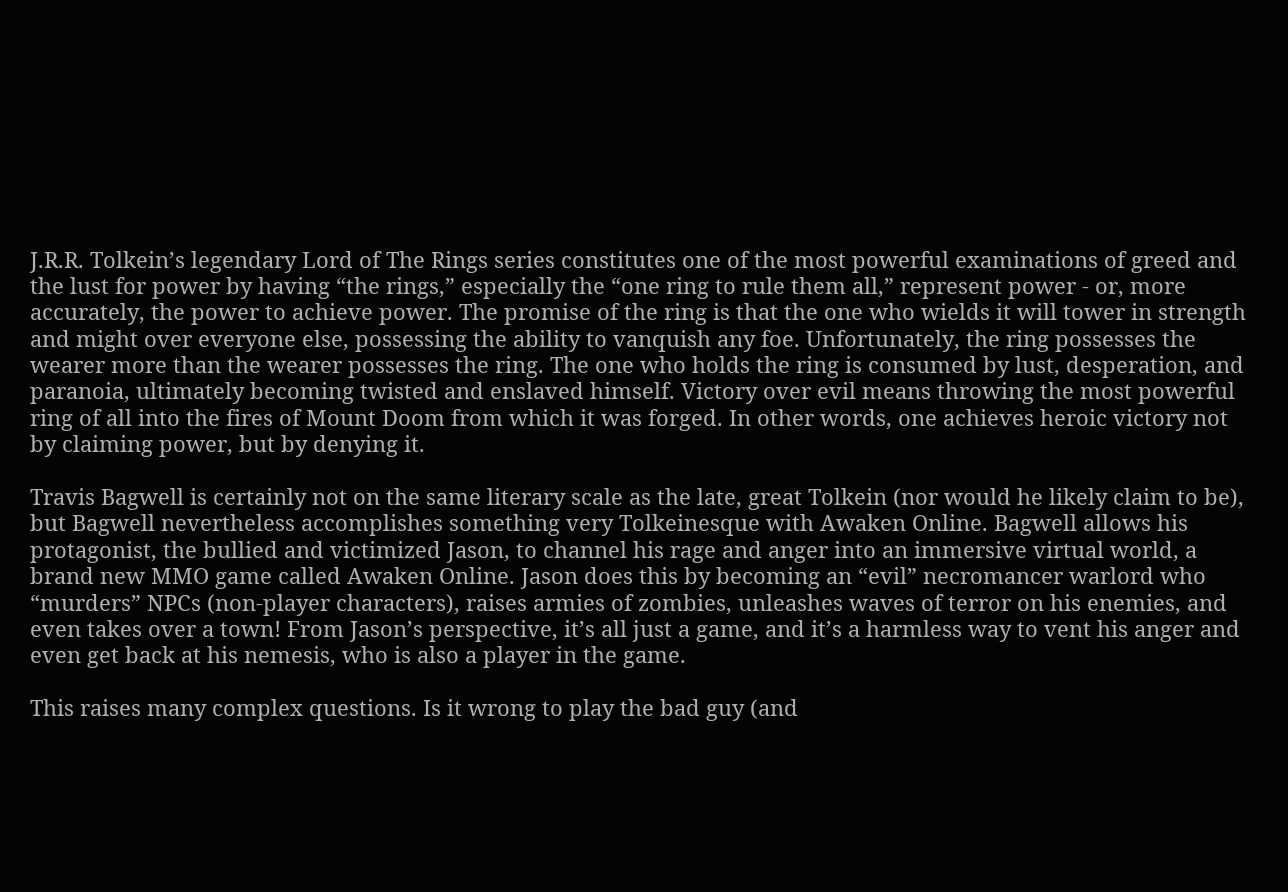J.R.R. Tolkein’s legendary Lord of The Rings series constitutes one of the most powerful examinations of greed and the lust for power by having “the rings,” especially the “one ring to rule them all,” represent power - or, more accurately, the power to achieve power. The promise of the ring is that the one who wields it will tower in strength and might over everyone else, possessing the ability to vanquish any foe. Unfortunately, the ring possesses the wearer more than the wearer possesses the ring. The one who holds the ring is consumed by lust, desperation, and paranoia, ultimately becoming twisted and enslaved himself. Victory over evil means throwing the most powerful ring of all into the fires of Mount Doom from which it was forged. In other words, one achieves heroic victory not by claiming power, but by denying it.

Travis Bagwell is certainly not on the same literary scale as the late, great Tolkein (nor would he likely claim to be), but Bagwell nevertheless accomplishes something very Tolkeinesque with Awaken Online. Bagwell allows his protagonist, the bullied and victimized Jason, to channel his rage and anger into an immersive virtual world, a brand new MMO game called Awaken Online. Jason does this by becoming an “evil” necromancer warlord who “murders” NPCs (non-player characters), raises armies of zombies, unleashes waves of terror on his enemies, and even takes over a town! From Jason’s perspective, it’s all just a game, and it’s a harmless way to vent his anger and even get back at his nemesis, who is also a player in the game.

This raises many complex questions. Is it wrong to play the bad guy (and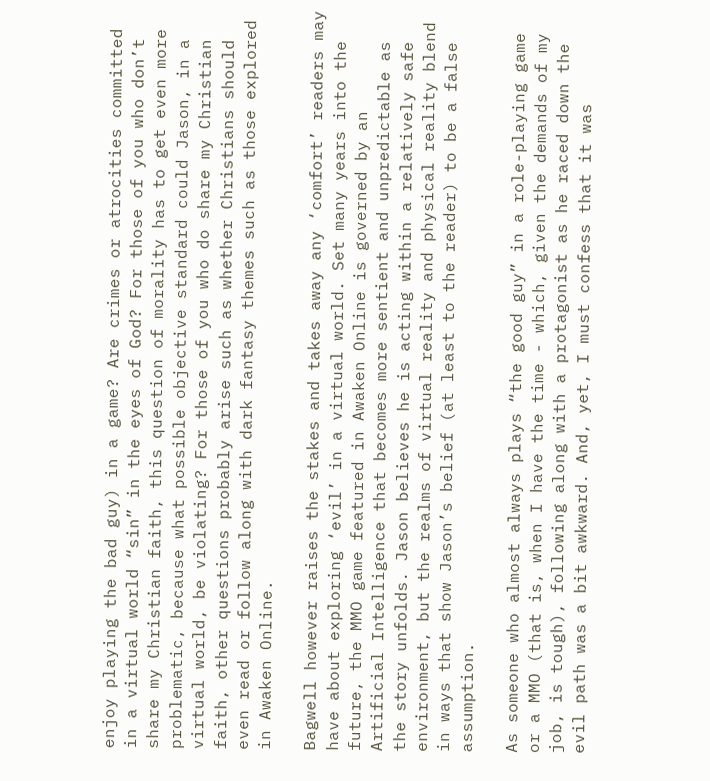enjoy playing the bad guy) in a game? Are crimes or atrocities committed in a virtual world “sin” in the eyes of God? For those of you who don’t share my Christian faith, this question of morality has to get even more problematic, because what possible objective standard could Jason, in a virtual world, be violating? For those of you who do share my Christian faith, other questions probably arise such as whether Christians should even read or follow along with dark fantasy themes such as those explored in Awaken Online.

Bagwell however raises the stakes and takes away any ‘comfort’ readers may have about exploring ‘evil’ in a virtual world. Set many years into the future, the MMO game featured in Awaken Online is governed by an Artificial Intelligence that becomes more sentient and unpredictable as the story unfolds. Jason believes he is acting within a relatively safe environment, but the realms of virtual reality and physical reality blend in ways that show Jason’s belief (at least to the reader) to be a false assumption.

As someone who almost always plays “the good guy” in a role-playing game or a MMO (that is, when I have the time - which, given the demands of my job, is tough), following along with a protagonist as he raced down the evil path was a bit awkward. And, yet, I must confess that it was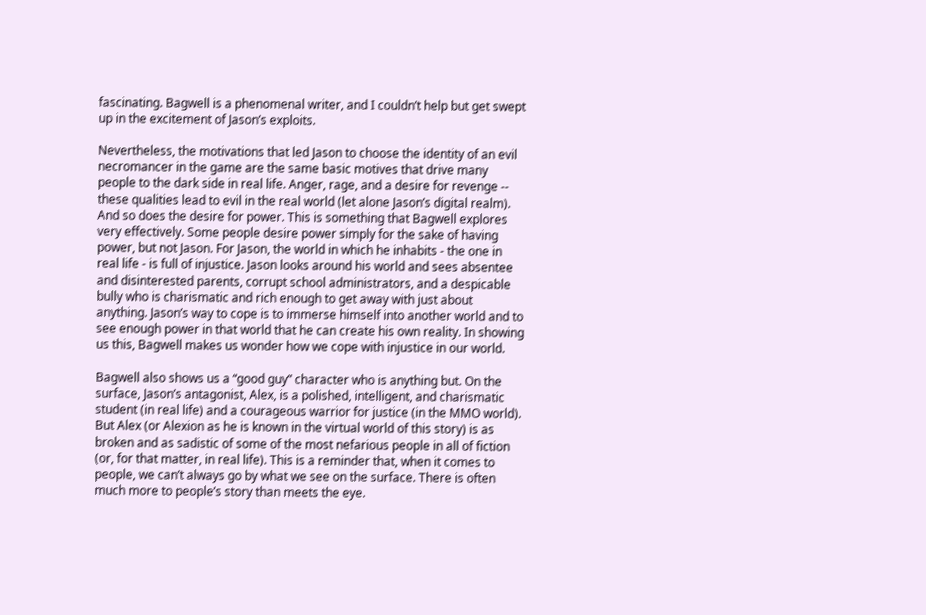fascinating. Bagwell is a phenomenal writer, and I couldn’t help but get swept up in the excitement of Jason’s exploits.

Nevertheless, the motivations that led Jason to choose the identity of an evil necromancer in the game are the same basic motives that drive many people to the dark side in real life. Anger, rage, and a desire for revenge -- these qualities lead to evil in the real world (let alone Jason’s digital realm). And so does the desire for power. This is something that Bagwell explores very effectively. Some people desire power simply for the sake of having power, but not Jason. For Jason, the world in which he inhabits - the one in real life - is full of injustice. Jason looks around his world and sees absentee and disinterested parents, corrupt school administrators, and a despicable bully who is charismatic and rich enough to get away with just about anything. Jason’s way to cope is to immerse himself into another world and to see enough power in that world that he can create his own reality. In showing us this, Bagwell makes us wonder how we cope with injustice in our world.

Bagwell also shows us a “good guy” character who is anything but. On the surface, Jason’s antagonist, Alex, is a polished, intelligent, and charismatic student (in real life) and a courageous warrior for justice (in the MMO world). But Alex (or Alexion as he is known in the virtual world of this story) is as broken and as sadistic of some of the most nefarious people in all of fiction (or, for that matter, in real life). This is a reminder that, when it comes to people, we can’t always go by what we see on the surface. There is often much more to people’s story than meets the eye.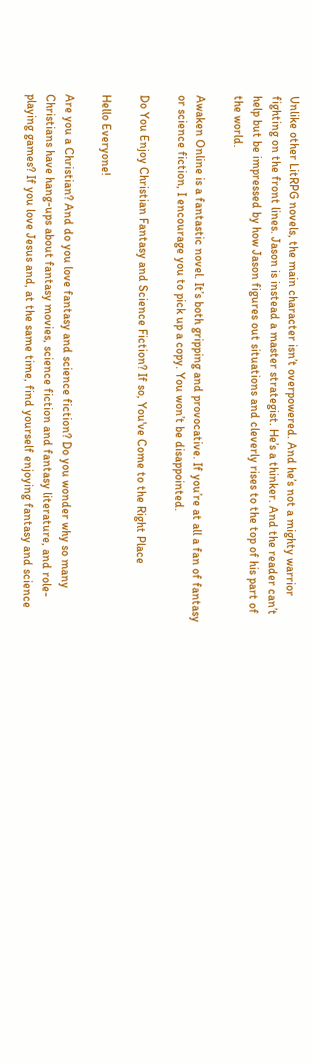Unlike other LitRPG novels, the main character isn’t overpowered. And he’s not a mighty warrior fighting on the front lines. Jason is instead a master strategist. He’s a thinker. And the reader can’t help but be impressed by how Jason figures out situations and cleverly rises to the top of his part of the world.

Awaken Online is a fantastic novel. It’s both gripping and provocative. If you’re at all a fan of fantasy or science fiction, I encourage you to pick up a copy. You won’t be disappointed.

Do You Enjoy Christian Fantasy and Science Fiction? If so, You've Come to the Right Place

Hello Everyone!

Are you a Christian? And do you love fantasy and science fiction? Do you wonder why so many Christians have hang-ups about fantasy movies, science fiction and fantasy literature, and role-playing games? If you love Jesus and, at the same time, find yourself enjoying fantasy and science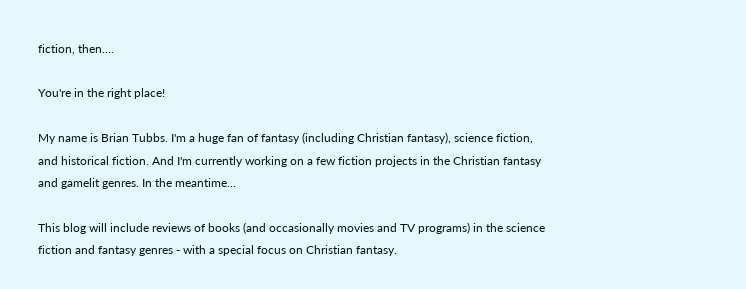fiction, then....

You're in the right place!

My name is Brian Tubbs. I'm a huge fan of fantasy (including Christian fantasy), science fiction, and historical fiction. And I'm currently working on a few fiction projects in the Christian fantasy and gamelit genres. In the meantime...

This blog will include reviews of books (and occasionally movies and TV programs) in the science fiction and fantasy genres - with a special focus on Christian fantasy.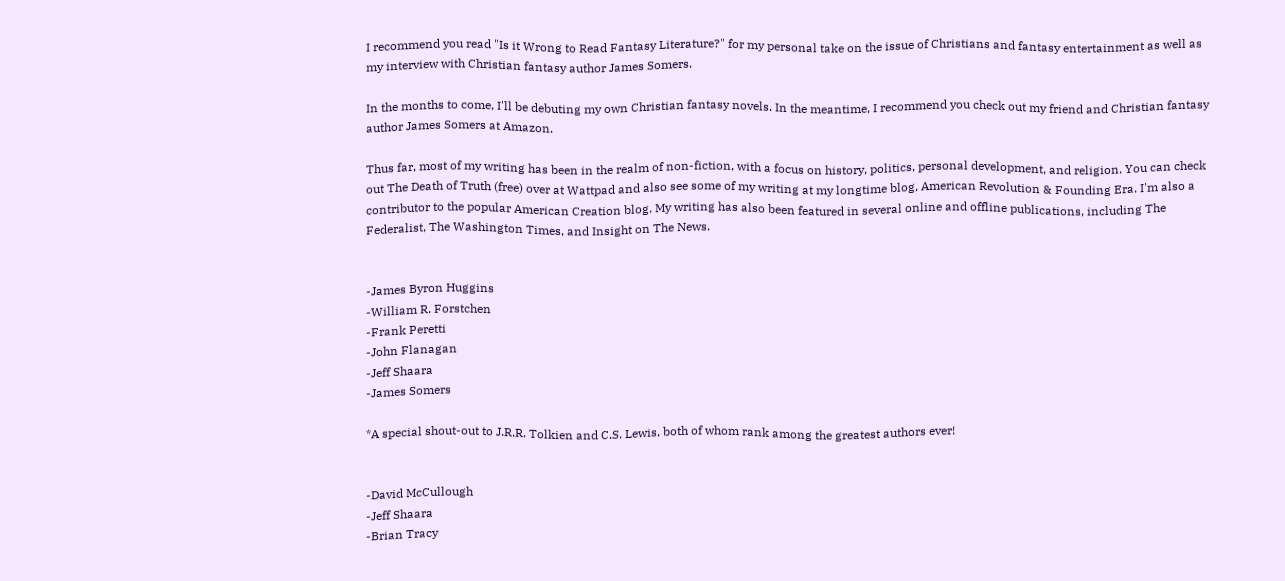I recommend you read "Is it Wrong to Read Fantasy Literature?" for my personal take on the issue of Christians and fantasy entertainment as well as my interview with Christian fantasy author James Somers.

In the months to come, I'll be debuting my own Christian fantasy novels. In the meantime, I recommend you check out my friend and Christian fantasy author James Somers at Amazon.

Thus far, most of my writing has been in the realm of non-fiction, with a focus on history, politics, personal development, and religion. You can check out The Death of Truth (free) over at Wattpad and also see some of my writing at my longtime blog, American Revolution & Founding Era. I'm also a contributor to the popular American Creation blog. My writing has also been featured in several online and offline publications, including The Federalist, The Washington Times, and Insight on The News.


-James Byron Huggins
-William R. Forstchen
-Frank Peretti
-John Flanagan
-Jeff Shaara
-James Somers

*A special shout-out to J.R.R. Tolkien and C.S. Lewis, both of whom rank among the greatest authors ever!


-David McCullough
-Jeff Shaara
-Brian Tracy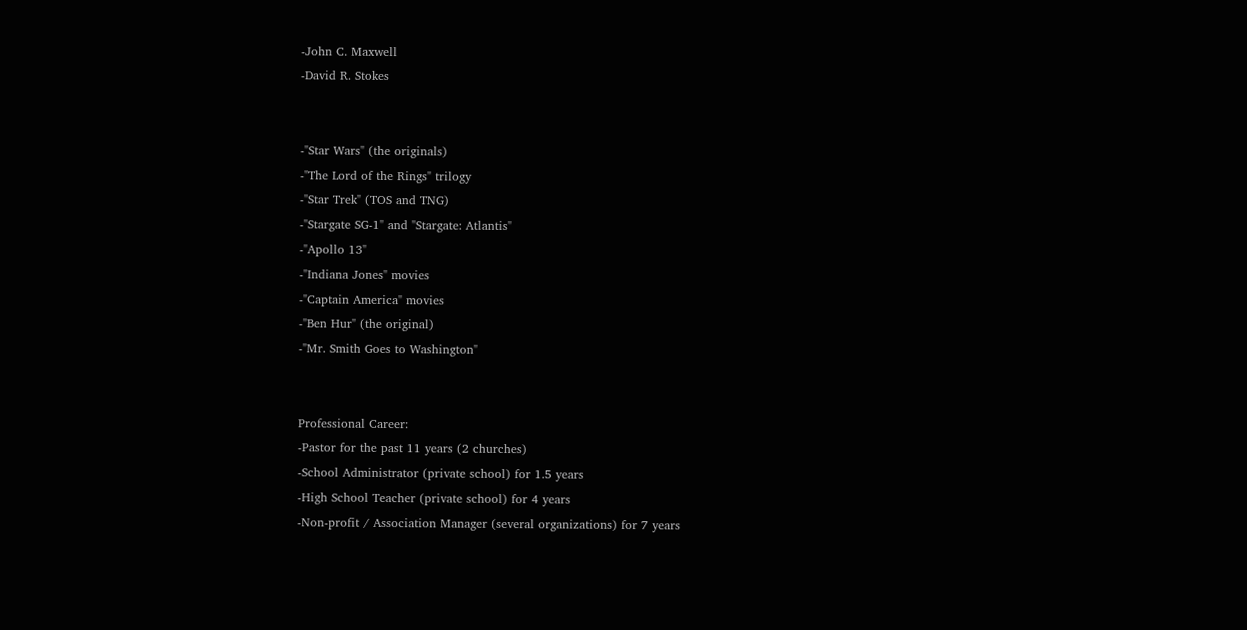-John C. Maxwell
-David R. Stokes


-"Star Wars" (the originals)
-"The Lord of the Rings" trilogy
-"Star Trek" (TOS and TNG)
-"Stargate SG-1" and "Stargate: Atlantis"
-"Apollo 13"
-"Indiana Jones" movies
-"Captain America" movies
-"Ben Hur" (the original)
-"Mr. Smith Goes to Washington"


Professional Career:
-Pastor for the past 11 years (2 churches)
-School Administrator (private school) for 1.5 years
-High School Teacher (private school) for 4 years
-Non-profit / Association Manager (several organizations) for 7 years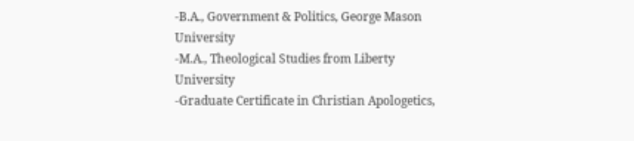-B.A., Government & Politics, George Mason University
-M.A., Theological Studies from Liberty University
-Graduate Certificate in Christian Apologetics,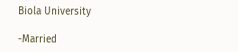Biola University

-Married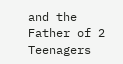and the Father of 2 Teenagers